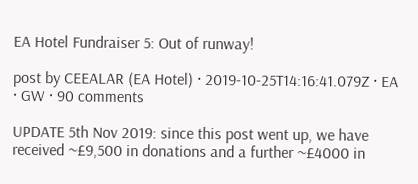EA Hotel Fundraiser 5: Out of runway!

post by CEEALAR (EA Hotel) · 2019-10-25T14:16:41.079Z · EA · GW · 90 comments

UPDATE 5th Nov 2019: since this post went up, we have received ~£9,500 in donations and a further ~£4000 in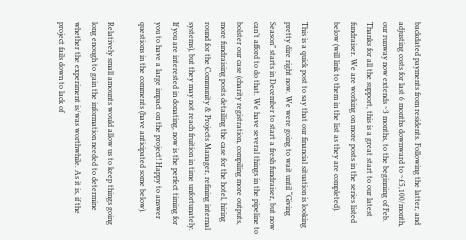backdated payments from residents. Following the latter, and adjusting costs for last 6 months downward to ~£5,100/month, our runway now extends ~3 months, to the beginning of Feb. Thanks for all the support, this is a great start to our latest fundraiser. We are working on more posts in the series listed below (will link to them in the list as they are completed).

This is a quick post to say that our financial situation is looking pretty dire right now. We were going to wait until “Giving Season” starts in December to start a fresh fundraiser, but now can’t afford to do that. We have several things in the pipeline to bolster our case (charity registration, compiling more outputs, more fundraising posts detailing the case for the hotel, hiring round for the Community & Projects Manager, refining internal systems), but they may not reach fruition in time unfortunately. If you are interested in donating, now is the perfect timing for you to have a large impact on the project! Happy to answer questions in the comments (have anticipated some below).

Relatively small amounts would allow us to keep things going long enough to gain the information needed to determine whether the experiment is/was worthwhile. As it is, if the project fails down to lack of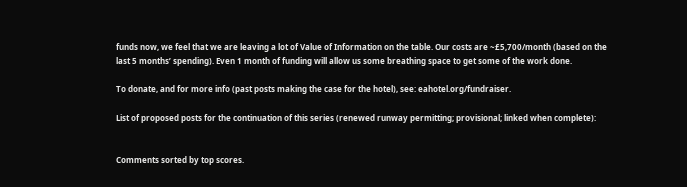funds now, we feel that we are leaving a lot of Value of Information on the table. Our costs are ~£5,700/month (based on the last 5 months’ spending). Even 1 month of funding will allow us some breathing space to get some of the work done.

To donate, and for more info (past posts making the case for the hotel), see: eahotel.org/fundraiser.

List of proposed posts for the continuation of this series (renewed runway permitting; provisional; linked when complete):


Comments sorted by top scores.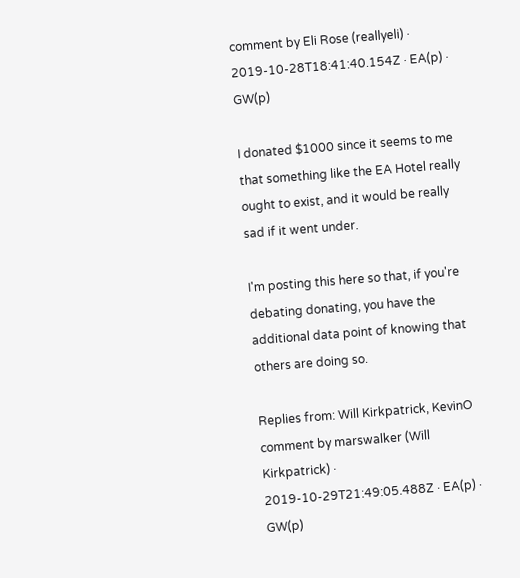comment by Eli Rose (reallyeli) · 2019-10-28T18:41:40.154Z · EA(p) · GW(p)

I donated $1000 since it seems to me that something like the EA Hotel really ought to exist, and it would be really sad if it went under.

I'm posting this here so that, if you're debating donating, you have the additional data point of knowing that others are doing so.

Replies from: Will Kirkpatrick, KevinO
comment by marswalker (Will Kirkpatrick) · 2019-10-29T21:49:05.488Z · EA(p) · GW(p)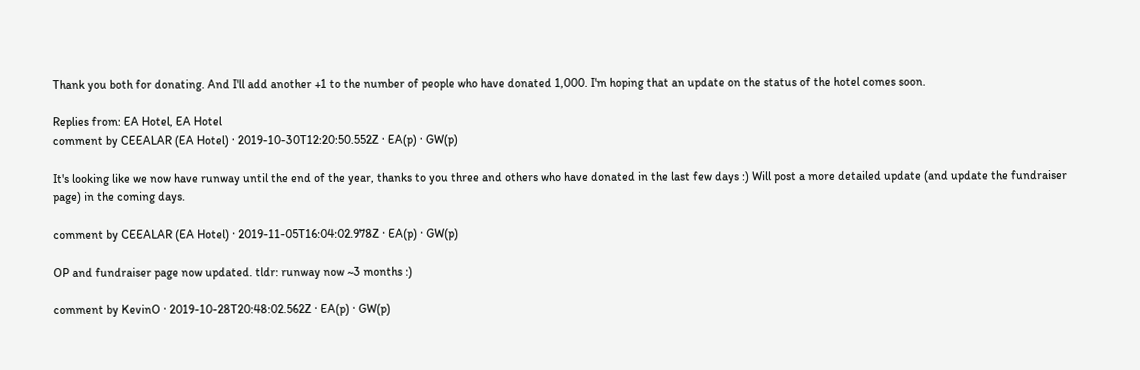Thank you both for donating. And I'll add another +1 to the number of people who have donated 1,000. I'm hoping that an update on the status of the hotel comes soon.

Replies from: EA Hotel, EA Hotel
comment by CEEALAR (EA Hotel) · 2019-10-30T12:20:50.552Z · EA(p) · GW(p)

It's looking like we now have runway until the end of the year, thanks to you three and others who have donated in the last few days :) Will post a more detailed update (and update the fundraiser page) in the coming days.

comment by CEEALAR (EA Hotel) · 2019-11-05T16:04:02.978Z · EA(p) · GW(p)

OP and fundraiser page now updated. tldr: runway now ~3 months :)

comment by KevinO · 2019-10-28T20:48:02.562Z · EA(p) · GW(p)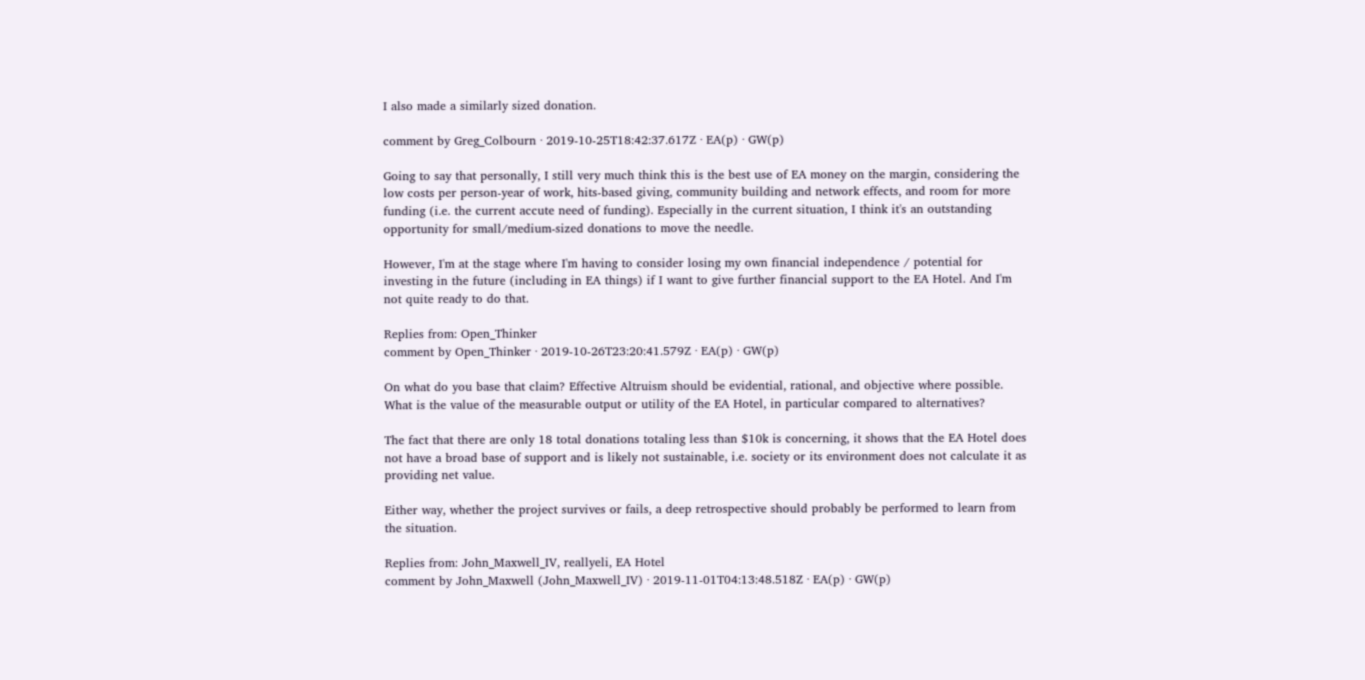I also made a similarly sized donation.

comment by Greg_Colbourn · 2019-10-25T18:42:37.617Z · EA(p) · GW(p)

Going to say that personally, I still very much think this is the best use of EA money on the margin, considering the low costs per person-year of work, hits-based giving, community building and network effects, and room for more funding (i.e. the current accute need of funding). Especially in the current situation, I think it's an outstanding opportunity for small/medium-sized donations to move the needle.

However, I'm at the stage where I'm having to consider losing my own financial independence / potential for investing in the future (including in EA things) if I want to give further financial support to the EA Hotel. And I'm not quite ready to do that.

Replies from: Open_Thinker
comment by Open_Thinker · 2019-10-26T23:20:41.579Z · EA(p) · GW(p)

On what do you base that claim? Effective Altruism should be evidential, rational, and objective where possible. What is the value of the measurable output or utility of the EA Hotel, in particular compared to alternatives?

The fact that there are only 18 total donations totaling less than $10k is concerning, it shows that the EA Hotel does not have a broad base of support and is likely not sustainable, i.e. society or its environment does not calculate it as providing net value.

Either way, whether the project survives or fails, a deep retrospective should probably be performed to learn from the situation.

Replies from: John_Maxwell_IV, reallyeli, EA Hotel
comment by John_Maxwell (John_Maxwell_IV) · 2019-11-01T04:13:48.518Z · EA(p) · GW(p)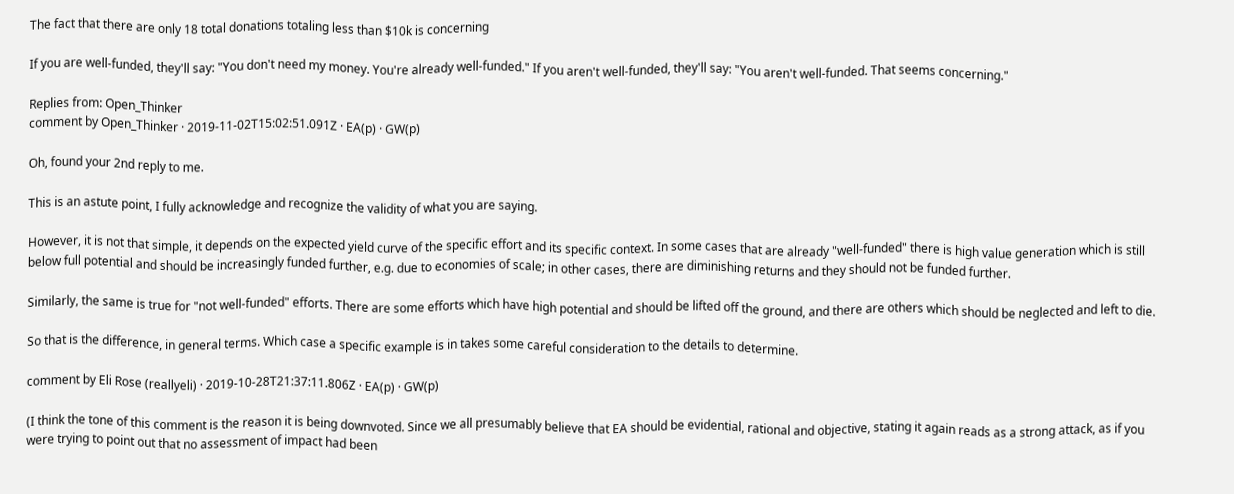The fact that there are only 18 total donations totaling less than $10k is concerning

If you are well-funded, they'll say: "You don't need my money. You're already well-funded." If you aren't well-funded, they'll say: "You aren't well-funded. That seems concerning."

Replies from: Open_Thinker
comment by Open_Thinker · 2019-11-02T15:02:51.091Z · EA(p) · GW(p)

Oh, found your 2nd reply to me.

This is an astute point, I fully acknowledge and recognize the validity of what you are saying.

However, it is not that simple, it depends on the expected yield curve of the specific effort and its specific context. In some cases that are already "well-funded" there is high value generation which is still below full potential and should be increasingly funded further, e.g. due to economies of scale; in other cases, there are diminishing returns and they should not be funded further.

Similarly, the same is true for "not well-funded" efforts. There are some efforts which have high potential and should be lifted off the ground, and there are others which should be neglected and left to die.

So that is the difference, in general terms. Which case a specific example is in takes some careful consideration to the details to determine.

comment by Eli Rose (reallyeli) · 2019-10-28T21:37:11.806Z · EA(p) · GW(p)

(I think the tone of this comment is the reason it is being downvoted. Since we all presumably believe that EA should be evidential, rational and objective, stating it again reads as a strong attack, as if you were trying to point out that no assessment of impact had been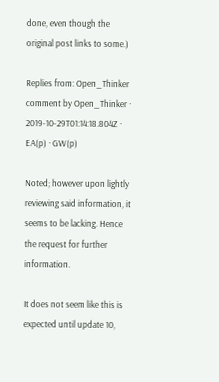done, even though the original post links to some.)

Replies from: Open_Thinker
comment by Open_Thinker · 2019-10-29T01:14:18.804Z · EA(p) · GW(p)

Noted; however upon lightly reviewing said information, it seems to be lacking. Hence the request for further information.

It does not seem like this is expected until update 10,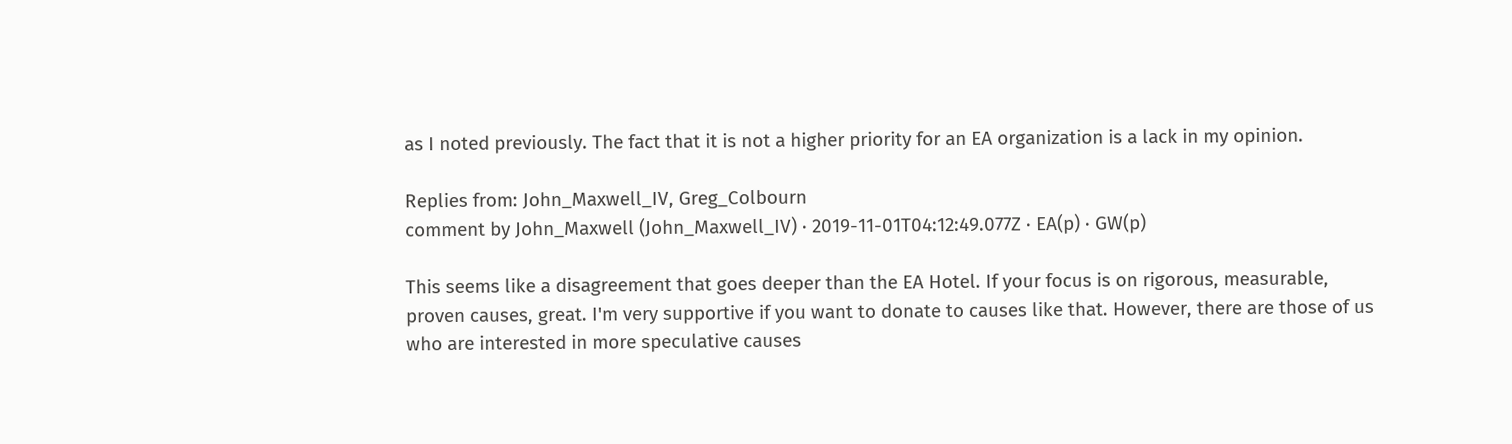as I noted previously. The fact that it is not a higher priority for an EA organization is a lack in my opinion.

Replies from: John_Maxwell_IV, Greg_Colbourn
comment by John_Maxwell (John_Maxwell_IV) · 2019-11-01T04:12:49.077Z · EA(p) · GW(p)

This seems like a disagreement that goes deeper than the EA Hotel. If your focus is on rigorous, measurable, proven causes, great. I'm very supportive if you want to donate to causes like that. However, there are those of us who are interested in more speculative causes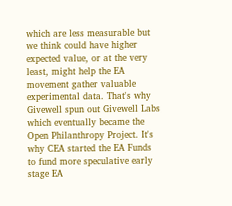which are less measurable but we think could have higher expected value, or at the very least, might help the EA movement gather valuable experimental data. That's why Givewell spun out Givewell Labs which eventually became the Open Philanthropy Project. It's why CEA started the EA Funds to fund more speculative early stage EA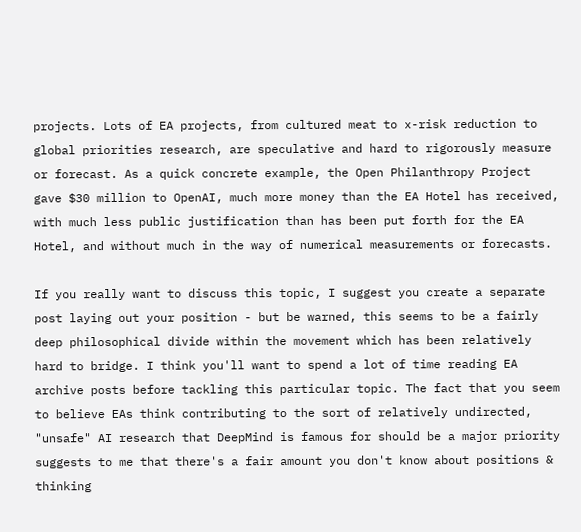projects. Lots of EA projects, from cultured meat to x-risk reduction to global priorities research, are speculative and hard to rigorously measure or forecast. As a quick concrete example, the Open Philanthropy Project gave $30 million to OpenAI, much more money than the EA Hotel has received, with much less public justification than has been put forth for the EA Hotel, and without much in the way of numerical measurements or forecasts.

If you really want to discuss this topic, I suggest you create a separate post laying out your position - but be warned, this seems to be a fairly deep philosophical divide within the movement which has been relatively hard to bridge. I think you'll want to spend a lot of time reading EA archive posts before tackling this particular topic. The fact that you seem to believe EAs think contributing to the sort of relatively undirected, "unsafe" AI research that DeepMind is famous for should be a major priority suggests to me that there's a fair amount you don't know about positions & thinking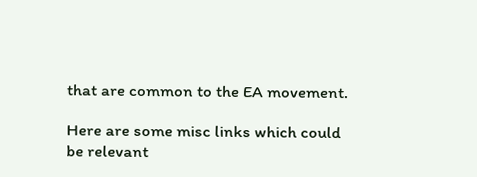that are common to the EA movement.

Here are some misc links which could be relevant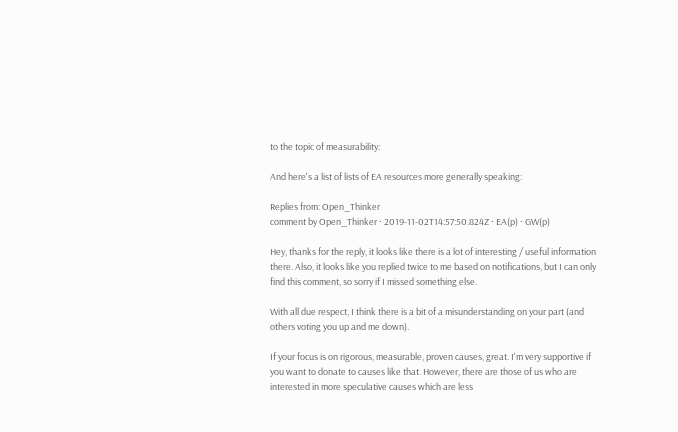to the topic of measurability:

And here's a list of lists of EA resources more generally speaking:

Replies from: Open_Thinker
comment by Open_Thinker · 2019-11-02T14:57:50.824Z · EA(p) · GW(p)

Hey, thanks for the reply, it looks like there is a lot of interesting / useful information there. Also, it looks like you replied twice to me based on notifications, but I can only find this comment, so sorry if I missed something else.

With all due respect, I think there is a bit of a misunderstanding on your part (and others voting you up and me down).

If your focus is on rigorous, measurable, proven causes, great. I'm very supportive if you want to donate to causes like that. However, there are those of us who are interested in more speculative causes which are less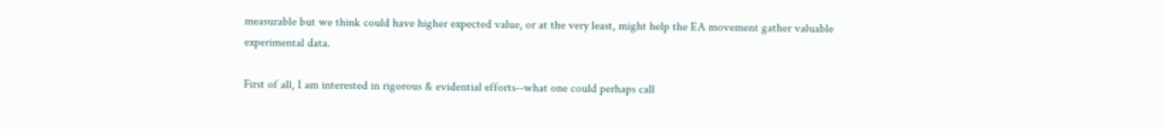measurable but we think could have higher expected value, or at the very least, might help the EA movement gather valuable experimental data.

First of all, I am interested in rigorous & evidential efforts--what one could perhaps call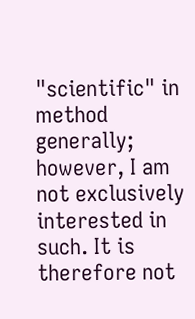"scientific" in method generally; however, I am not exclusively interested in such. It is therefore not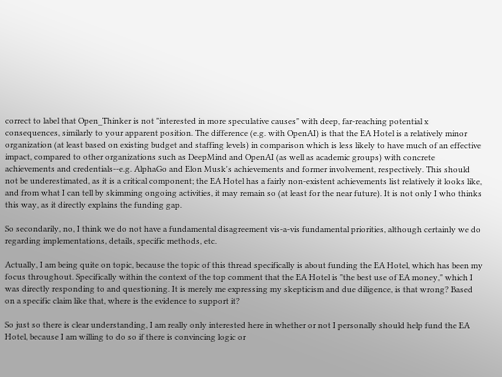correct to label that Open_Thinker is not "interested in more speculative causes" with deep, far-reaching potential x consequences, similarly to your apparent position. The difference (e.g. with OpenAI) is that the EA Hotel is a relatively minor organization (at least based on existing budget and staffing levels) in comparison which is less likely to have much of an effective impact, compared to other organizations such as DeepMind and OpenAI (as well as academic groups) with concrete achievements and credentials--e.g. AlphaGo and Elon Musk's achievements and former involvement, respectively. This should not be underestimated, as it is a critical component; the EA Hotel has a fairly non-existent achievements list relatively it looks like, and from what I can tell by skimming ongoing activities, it may remain so (at least for the near future). It is not only I who thinks this way, as it directly explains the funding gap.

So secondarily, no, I think we do not have a fundamental disagreement vis-a-vis fundamental priorities, although certainly we do regarding implementations, details, specific methods, etc.

Actually, I am being quite on topic, because the topic of this thread specifically is about funding the EA Hotel, which has been my focus throughout. Specifically within the context of the top comment that the EA Hotel is "the best use of EA money," which I was directly responding to and questioning. It is merely me expressing my skepticism and due diligence, is that wrong? Based on a specific claim like that, where is the evidence to support it?

So just so there is clear understanding, I am really only interested here in whether or not I personally should help fund the EA Hotel, because I am willing to do so if there is convincing logic or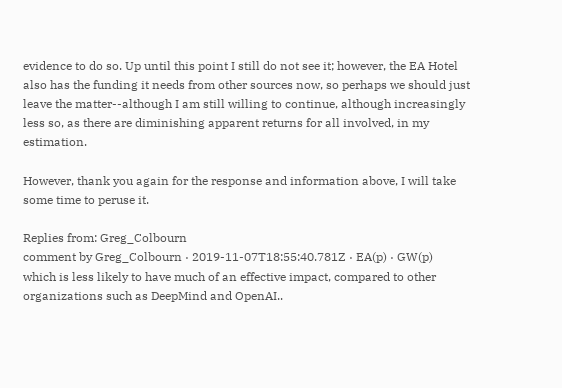evidence to do so. Up until this point I still do not see it; however, the EA Hotel also has the funding it needs from other sources now, so perhaps we should just leave the matter--although I am still willing to continue, although increasingly less so, as there are diminishing apparent returns for all involved, in my estimation.

However, thank you again for the response and information above, I will take some time to peruse it.

Replies from: Greg_Colbourn
comment by Greg_Colbourn · 2019-11-07T18:55:40.781Z · EA(p) · GW(p)
which is less likely to have much of an effective impact, compared to other organizations such as DeepMind and OpenAI..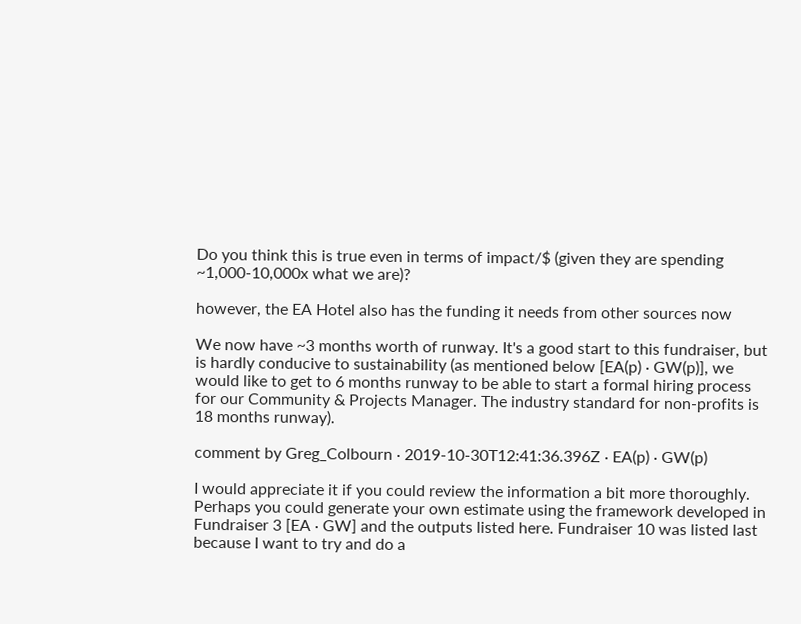Do you think this is true even in terms of impact/$ (given they are spending ~1,000-10,000x what we are)?

however, the EA Hotel also has the funding it needs from other sources now

We now have ~3 months worth of runway. It's a good start to this fundraiser, but is hardly conducive to sustainability (as mentioned below [EA(p) · GW(p)], we would like to get to 6 months runway to be able to start a formal hiring process for our Community & Projects Manager. The industry standard for non-profits is 18 months runway).

comment by Greg_Colbourn · 2019-10-30T12:41:36.396Z · EA(p) · GW(p)

I would appreciate it if you could review the information a bit more thoroughly. Perhaps you could generate your own estimate using the framework developed in Fundraiser 3 [EA · GW] and the outputs listed here. Fundraiser 10 was listed last because I want to try and do a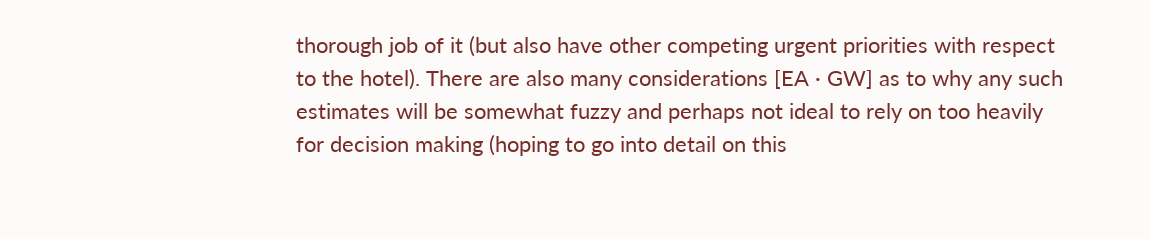thorough job of it (but also have other competing urgent priorities with respect to the hotel). There are also many considerations [EA · GW] as to why any such estimates will be somewhat fuzzy and perhaps not ideal to rely on too heavily for decision making (hoping to go into detail on this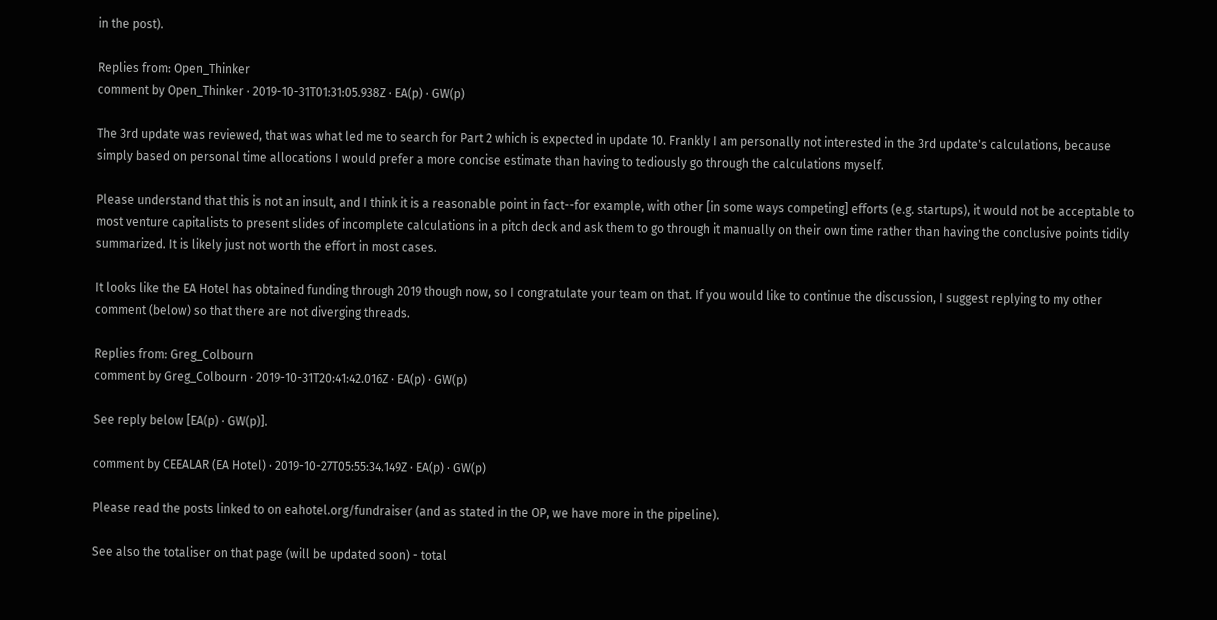in the post).

Replies from: Open_Thinker
comment by Open_Thinker · 2019-10-31T01:31:05.938Z · EA(p) · GW(p)

The 3rd update was reviewed, that was what led me to search for Part 2 which is expected in update 10. Frankly I am personally not interested in the 3rd update's calculations, because simply based on personal time allocations I would prefer a more concise estimate than having to tediously go through the calculations myself.

Please understand that this is not an insult, and I think it is a reasonable point in fact--for example, with other [in some ways competing] efforts (e.g. startups), it would not be acceptable to most venture capitalists to present slides of incomplete calculations in a pitch deck and ask them to go through it manually on their own time rather than having the conclusive points tidily summarized. It is likely just not worth the effort in most cases.

It looks like the EA Hotel has obtained funding through 2019 though now, so I congratulate your team on that. If you would like to continue the discussion, I suggest replying to my other comment (below) so that there are not diverging threads.

Replies from: Greg_Colbourn
comment by Greg_Colbourn · 2019-10-31T20:41:42.016Z · EA(p) · GW(p)

See reply below [EA(p) · GW(p)].

comment by CEEALAR (EA Hotel) · 2019-10-27T05:55:34.149Z · EA(p) · GW(p)

Please read the posts linked to on eahotel.org/fundraiser (and as stated in the OP, we have more in the pipeline).

See also the totaliser on that page (will be updated soon) - total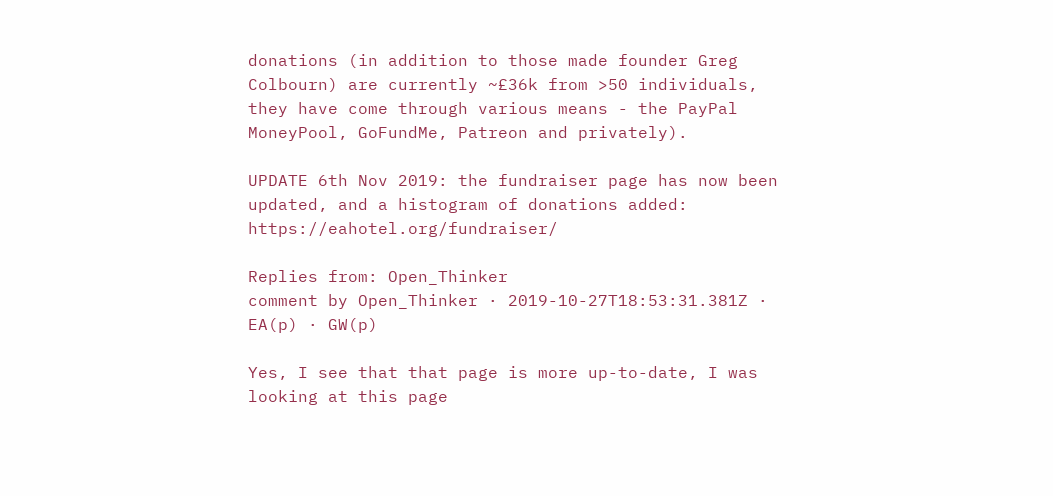donations (in addition to those made founder Greg Colbourn) are currently ~£36k from >50 individuals, they have come through various means - the PayPal MoneyPool, GoFundMe, Patreon and privately).

UPDATE 6th Nov 2019: the fundraiser page has now been updated, and a histogram of donations added: https://eahotel.org/fundraiser/

Replies from: Open_Thinker
comment by Open_Thinker · 2019-10-27T18:53:31.381Z · EA(p) · GW(p)

Yes, I see that that page is more up-to-date, I was looking at this page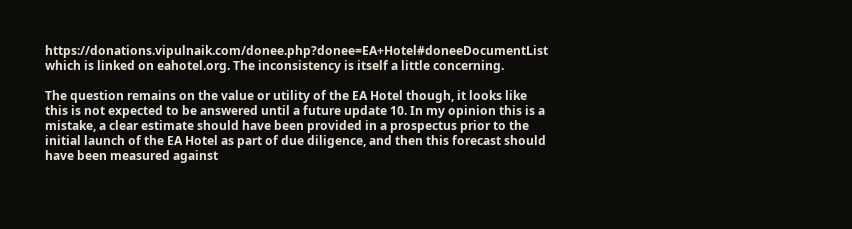https://donations.vipulnaik.com/donee.php?donee=EA+Hotel#doneeDocumentList which is linked on eahotel.org. The inconsistency is itself a little concerning.

The question remains on the value or utility of the EA Hotel though, it looks like this is not expected to be answered until a future update 10. In my opinion this is a mistake, a clear estimate should have been provided in a prospectus prior to the initial launch of the EA Hotel as part of due diligence, and then this forecast should have been measured against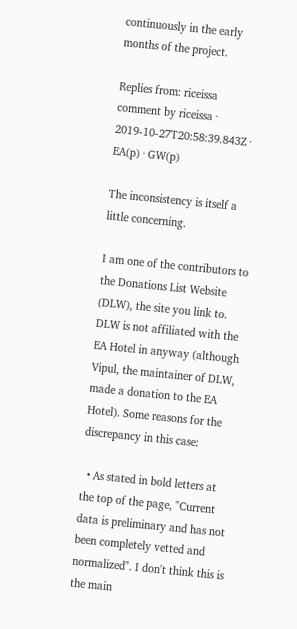continuously in the early months of the project.

Replies from: riceissa
comment by riceissa · 2019-10-27T20:58:39.843Z · EA(p) · GW(p)

The inconsistency is itself a little concerning.

I am one of the contributors to the Donations List Website (DLW), the site you link to. DLW is not affiliated with the EA Hotel in anyway (although Vipul, the maintainer of DLW, made a donation to the EA Hotel). Some reasons for the discrepancy in this case:

  • As stated in bold letters at the top of the page, "Current data is preliminary and has not been completely vetted and normalized". I don't think this is the main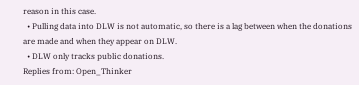reason in this case.
  • Pulling data into DLW is not automatic, so there is a lag between when the donations are made and when they appear on DLW.
  • DLW only tracks public donations.
Replies from: Open_Thinker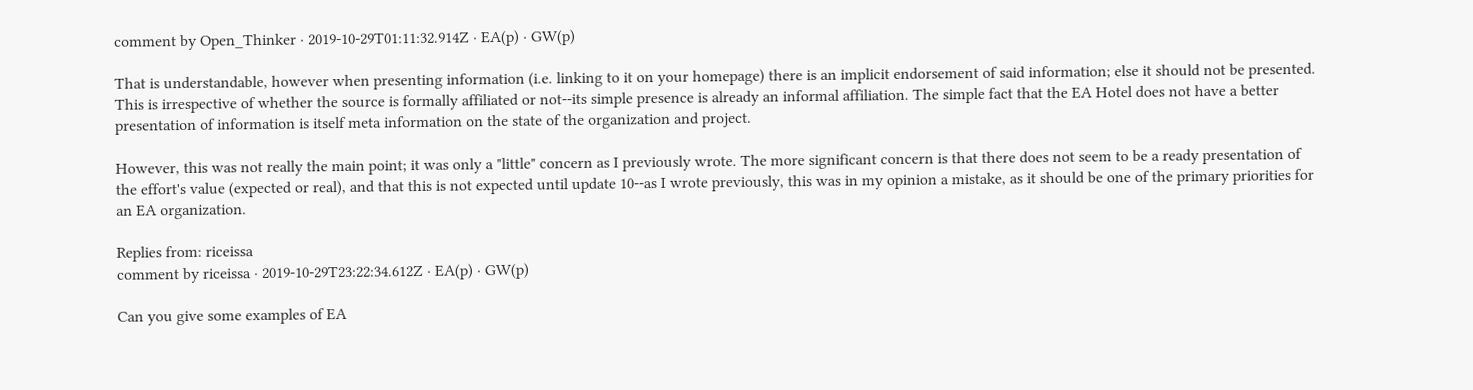comment by Open_Thinker · 2019-10-29T01:11:32.914Z · EA(p) · GW(p)

That is understandable, however when presenting information (i.e. linking to it on your homepage) there is an implicit endorsement of said information; else it should not be presented. This is irrespective of whether the source is formally affiliated or not--its simple presence is already an informal affiliation. The simple fact that the EA Hotel does not have a better presentation of information is itself meta information on the state of the organization and project.

However, this was not really the main point; it was only a "little" concern as I previously wrote. The more significant concern is that there does not seem to be a ready presentation of the effort's value (expected or real), and that this is not expected until update 10--as I wrote previously, this was in my opinion a mistake, as it should be one of the primary priorities for an EA organization.

Replies from: riceissa
comment by riceissa · 2019-10-29T23:22:34.612Z · EA(p) · GW(p)

Can you give some examples of EA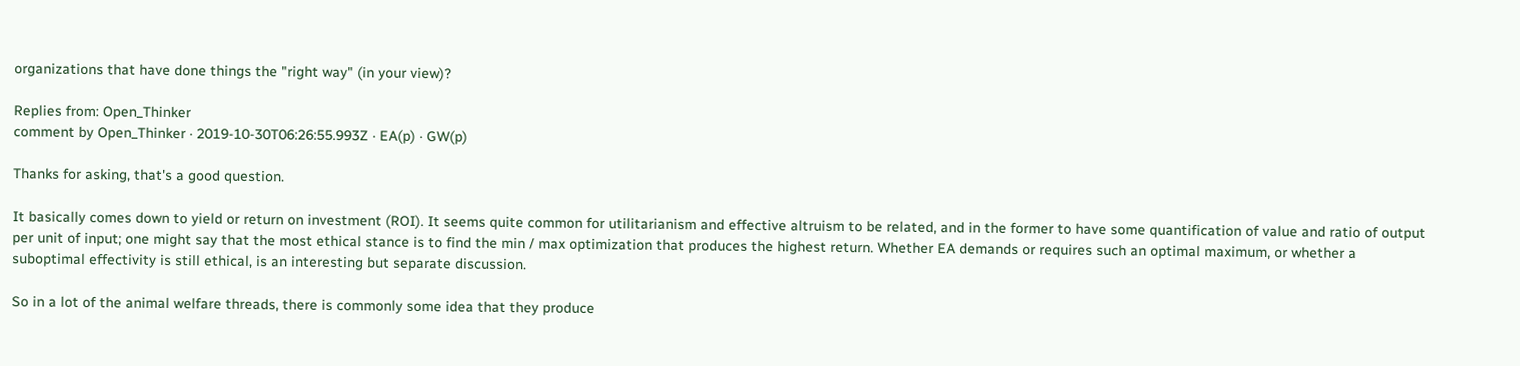organizations that have done things the "right way" (in your view)?

Replies from: Open_Thinker
comment by Open_Thinker · 2019-10-30T06:26:55.993Z · EA(p) · GW(p)

Thanks for asking, that's a good question.

It basically comes down to yield or return on investment (ROI). It seems quite common for utilitarianism and effective altruism to be related, and in the former to have some quantification of value and ratio of output per unit of input; one might say that the most ethical stance is to find the min / max optimization that produces the highest return. Whether EA demands or requires such an optimal maximum, or whether a suboptimal effectivity is still ethical, is an interesting but separate discussion.

So in a lot of the animal welfare threads, there is commonly some idea that they produce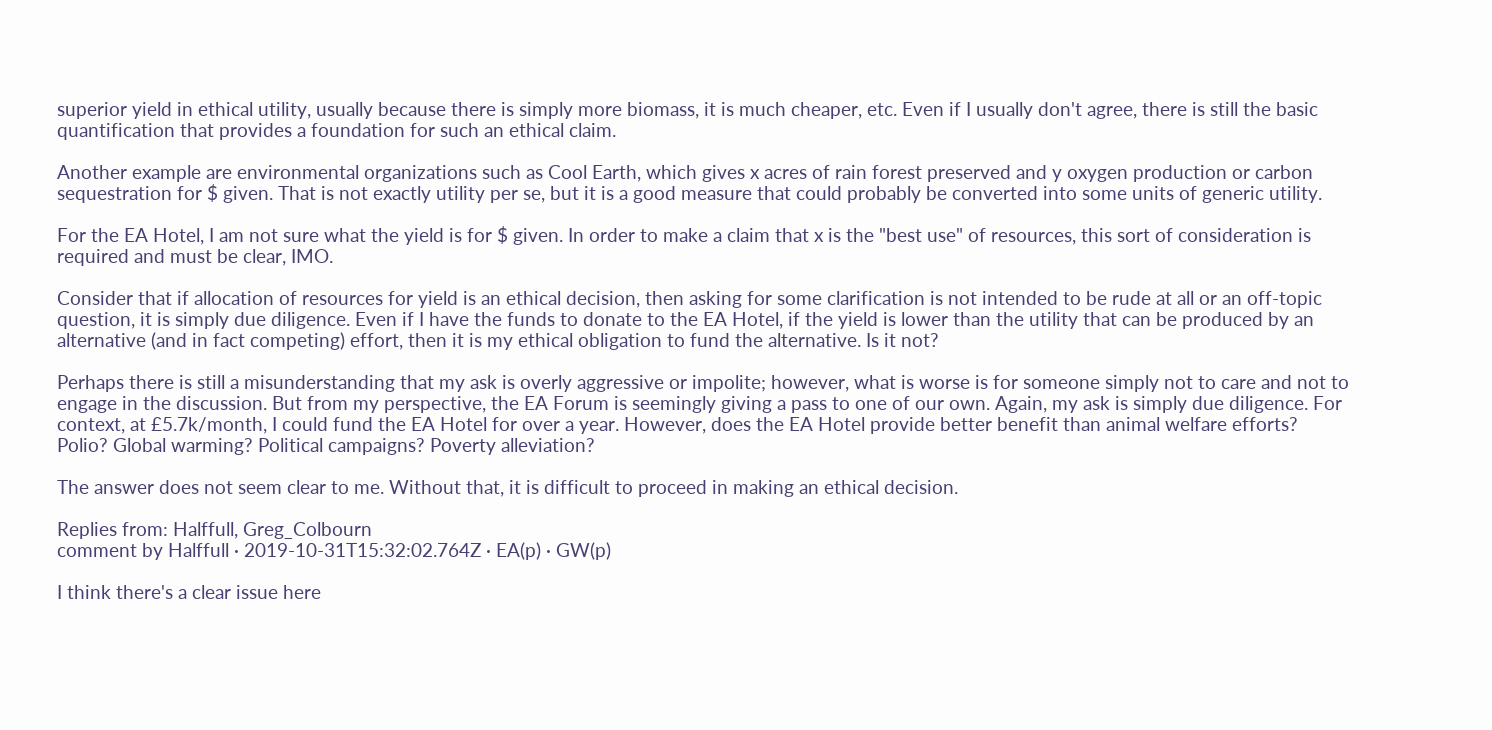superior yield in ethical utility, usually because there is simply more biomass, it is much cheaper, etc. Even if I usually don't agree, there is still the basic quantification that provides a foundation for such an ethical claim.

Another example are environmental organizations such as Cool Earth, which gives x acres of rain forest preserved and y oxygen production or carbon sequestration for $ given. That is not exactly utility per se, but it is a good measure that could probably be converted into some units of generic utility.

For the EA Hotel, I am not sure what the yield is for $ given. In order to make a claim that x is the "best use" of resources, this sort of consideration is required and must be clear, IMO.

Consider that if allocation of resources for yield is an ethical decision, then asking for some clarification is not intended to be rude at all or an off-topic question, it is simply due diligence. Even if I have the funds to donate to the EA Hotel, if the yield is lower than the utility that can be produced by an alternative (and in fact competing) effort, then it is my ethical obligation to fund the alternative. Is it not?

Perhaps there is still a misunderstanding that my ask is overly aggressive or impolite; however, what is worse is for someone simply not to care and not to engage in the discussion. But from my perspective, the EA Forum is seemingly giving a pass to one of our own. Again, my ask is simply due diligence. For context, at £5.7k/month, I could fund the EA Hotel for over a year. However, does the EA Hotel provide better benefit than animal welfare efforts? Polio? Global warming? Political campaigns? Poverty alleviation?

The answer does not seem clear to me. Without that, it is difficult to proceed in making an ethical decision.

Replies from: Halffull, Greg_Colbourn
comment by Halffull · 2019-10-31T15:32:02.764Z · EA(p) · GW(p)

I think there's a clear issue here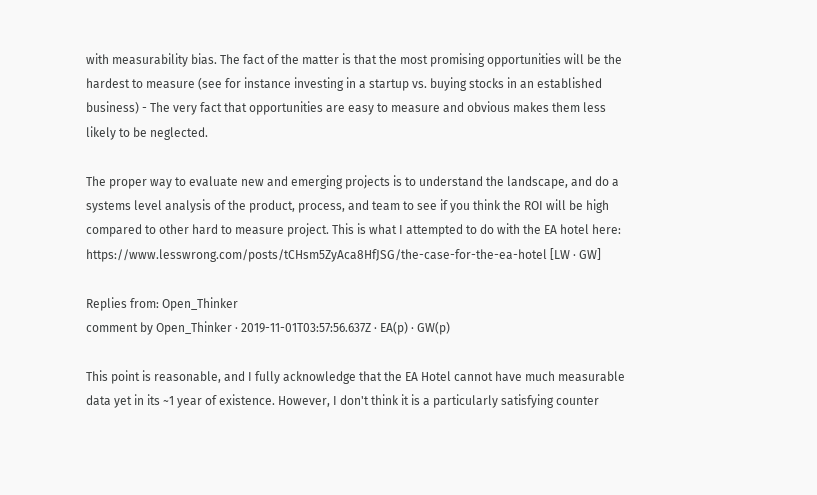with measurability bias. The fact of the matter is that the most promising opportunities will be the hardest to measure (see for instance investing in a startup vs. buying stocks in an established business) - The very fact that opportunities are easy to measure and obvious makes them less likely to be neglected.

The proper way to evaluate new and emerging projects is to understand the landscape, and do a systems level analysis of the product, process, and team to see if you think the ROI will be high compared to other hard to measure project. This is what I attempted to do with the EA hotel here: https://www.lesswrong.com/posts/tCHsm5ZyAca8HfJSG/the-case-for-the-ea-hotel [LW · GW]

Replies from: Open_Thinker
comment by Open_Thinker · 2019-11-01T03:57:56.637Z · EA(p) · GW(p)

This point is reasonable, and I fully acknowledge that the EA Hotel cannot have much measurable data yet in its ~1 year of existence. However, I don't think it is a particularly satisfying counter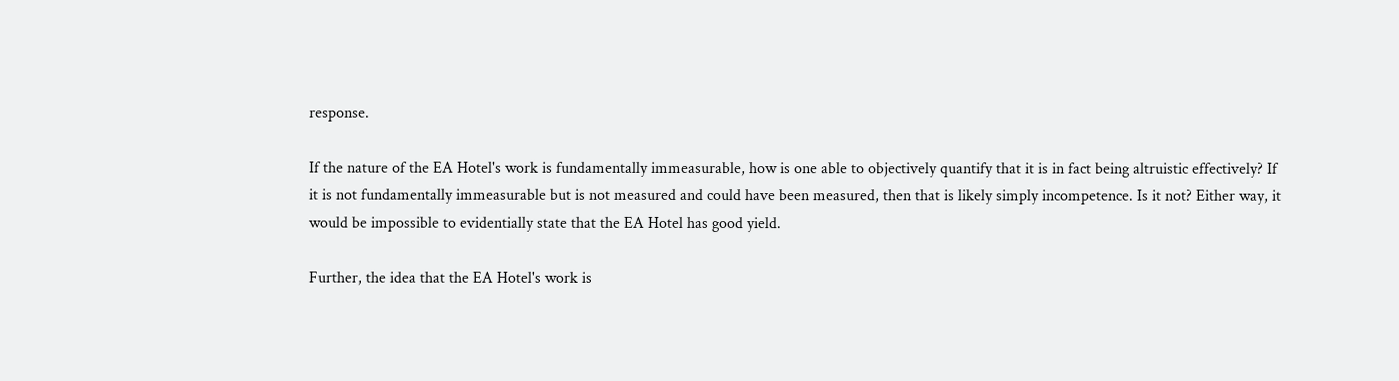response.

If the nature of the EA Hotel's work is fundamentally immeasurable, how is one able to objectively quantify that it is in fact being altruistic effectively? If it is not fundamentally immeasurable but is not measured and could have been measured, then that is likely simply incompetence. Is it not? Either way, it would be impossible to evidentially state that the EA Hotel has good yield.

Further, the idea that the EA Hotel's work is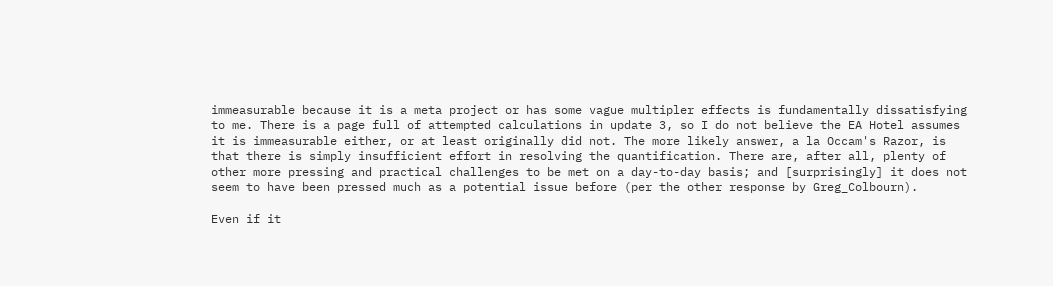immeasurable because it is a meta project or has some vague multipler effects is fundamentally dissatisfying to me. There is a page full of attempted calculations in update 3, so I do not believe the EA Hotel assumes it is immeasurable either, or at least originally did not. The more likely answer, a la Occam's Razor, is that there is simply insufficient effort in resolving the quantification. There are, after all, plenty of other more pressing and practical challenges to be met on a day-to-day basis; and [surprisingly] it does not seem to have been pressed much as a potential issue before (per the other response by Greg_Colbourn).

Even if it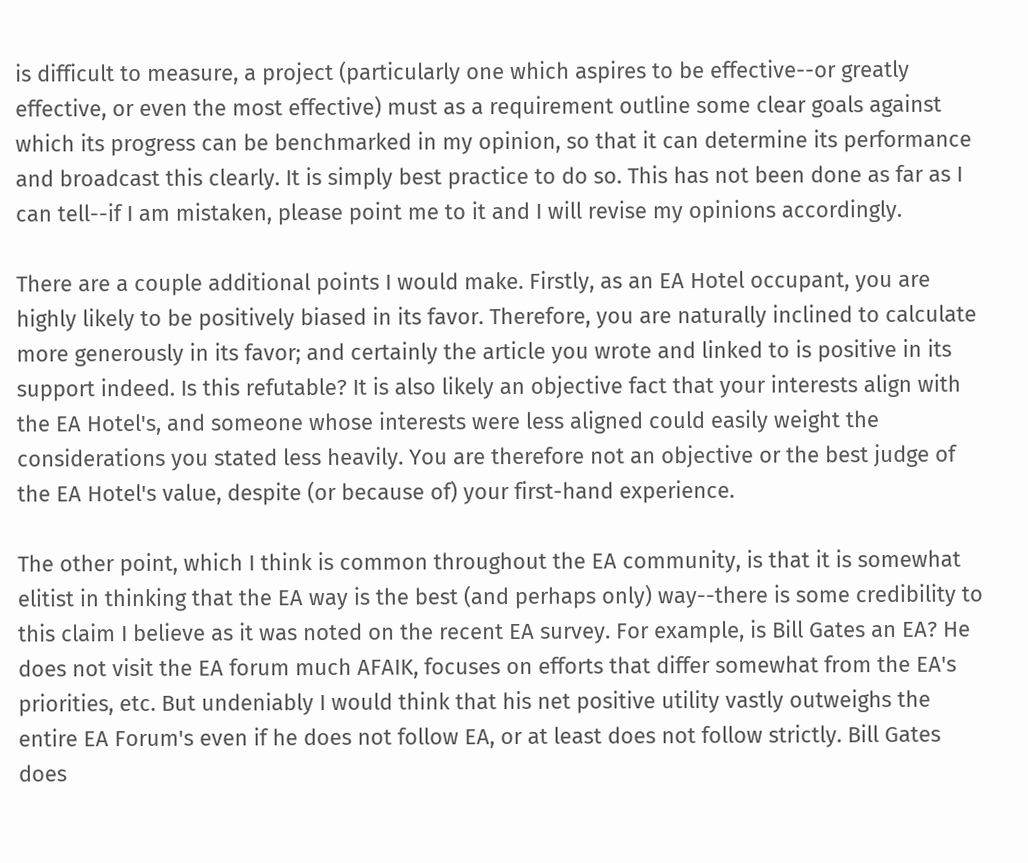is difficult to measure, a project (particularly one which aspires to be effective--or greatly effective, or even the most effective) must as a requirement outline some clear goals against which its progress can be benchmarked in my opinion, so that it can determine its performance and broadcast this clearly. It is simply best practice to do so. This has not been done as far as I can tell--if I am mistaken, please point me to it and I will revise my opinions accordingly.

There are a couple additional points I would make. Firstly, as an EA Hotel occupant, you are highly likely to be positively biased in its favor. Therefore, you are naturally inclined to calculate more generously in its favor; and certainly the article you wrote and linked to is positive in its support indeed. Is this refutable? It is also likely an objective fact that your interests align with the EA Hotel's, and someone whose interests were less aligned could easily weight the considerations you stated less heavily. You are therefore not an objective or the best judge of the EA Hotel's value, despite (or because of) your first-hand experience.

The other point, which I think is common throughout the EA community, is that it is somewhat elitist in thinking that the EA way is the best (and perhaps only) way--there is some credibility to this claim I believe as it was noted on the recent EA survey. For example, is Bill Gates an EA? He does not visit the EA forum much AFAIK, focuses on efforts that differ somewhat from the EA's priorities, etc. But undeniably I would think that his net positive utility vastly outweighs the entire EA Forum's even if he does not follow EA, or at least does not follow strictly. Bill Gates does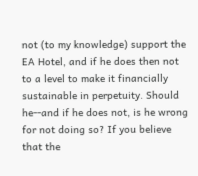not (to my knowledge) support the EA Hotel, and if he does then not to a level to make it financially sustainable in perpetuity. Should he--and if he does not, is he wrong for not doing so? If you believe that the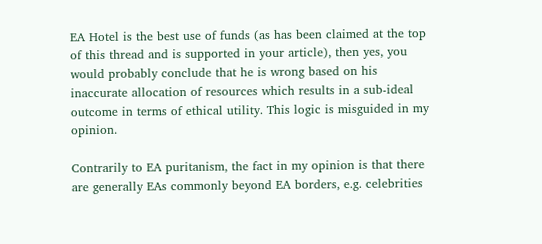EA Hotel is the best use of funds (as has been claimed at the top of this thread and is supported in your article), then yes, you would probably conclude that he is wrong based on his inaccurate allocation of resources which results in a sub-ideal outcome in terms of ethical utility. This logic is misguided in my opinion.

Contrarily to EA puritanism, the fact in my opinion is that there are generally EAs commonly beyond EA borders, e.g. celebrities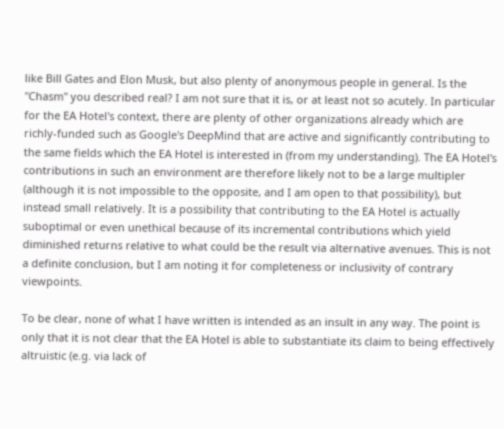like Bill Gates and Elon Musk, but also plenty of anonymous people in general. Is the "Chasm" you described real? I am not sure that it is, or at least not so acutely. In particular for the EA Hotel's context, there are plenty of other organizations already which are richly-funded such as Google's DeepMind that are active and significantly contributing to the same fields which the EA Hotel is interested in (from my understanding). The EA Hotel's contributions in such an environment are therefore likely not to be a large multipler (although it is not impossible to the opposite, and I am open to that possibility), but instead small relatively. It is a possibility that contributing to the EA Hotel is actually suboptimal or even unethical because of its incremental contributions which yield diminished returns relative to what could be the result via alternative avenues. This is not a definite conclusion, but I am noting it for completeness or inclusivity of contrary viewpoints.

To be clear, none of what I have written is intended as an insult in any way. The point is only that it is not clear that the EA Hotel is able to substantiate its claim to being effectively altruistic (e.g. via lack of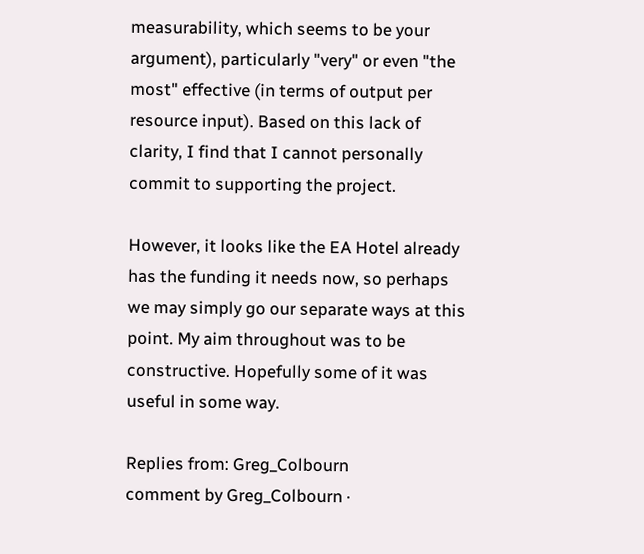measurability, which seems to be your argument), particularly "very" or even "the most" effective (in terms of output per resource input). Based on this lack of clarity, I find that I cannot personally commit to supporting the project.

However, it looks like the EA Hotel already has the funding it needs now, so perhaps we may simply go our separate ways at this point. My aim throughout was to be constructive. Hopefully some of it was useful in some way.

Replies from: Greg_Colbourn
comment by Greg_Colbourn ·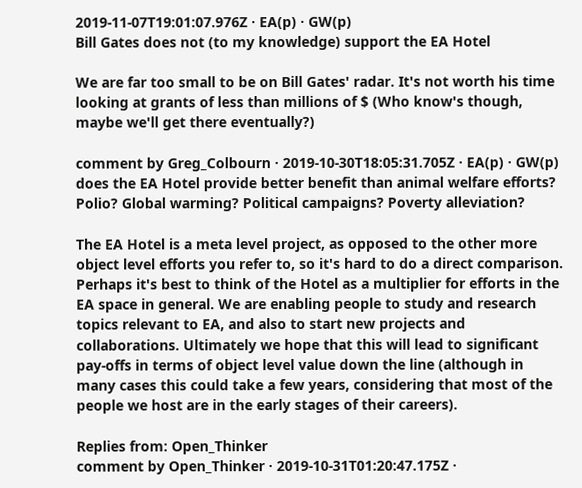2019-11-07T19:01:07.976Z · EA(p) · GW(p)
Bill Gates does not (to my knowledge) support the EA Hotel

We are far too small to be on Bill Gates' radar. It's not worth his time looking at grants of less than millions of $ (Who know's though, maybe we'll get there eventually?)

comment by Greg_Colbourn · 2019-10-30T18:05:31.705Z · EA(p) · GW(p)
does the EA Hotel provide better benefit than animal welfare efforts? Polio? Global warming? Political campaigns? Poverty alleviation?

The EA Hotel is a meta level project, as opposed to the other more object level efforts you refer to, so it's hard to do a direct comparison. Perhaps it's best to think of the Hotel as a multiplier for efforts in the EA space in general. We are enabling people to study and research topics relevant to EA, and also to start new projects and collaborations. Ultimately we hope that this will lead to significant pay-offs in terms of object level value down the line (although in many cases this could take a few years, considering that most of the people we host are in the early stages of their careers).

Replies from: Open_Thinker
comment by Open_Thinker · 2019-10-31T01:20:47.175Z ·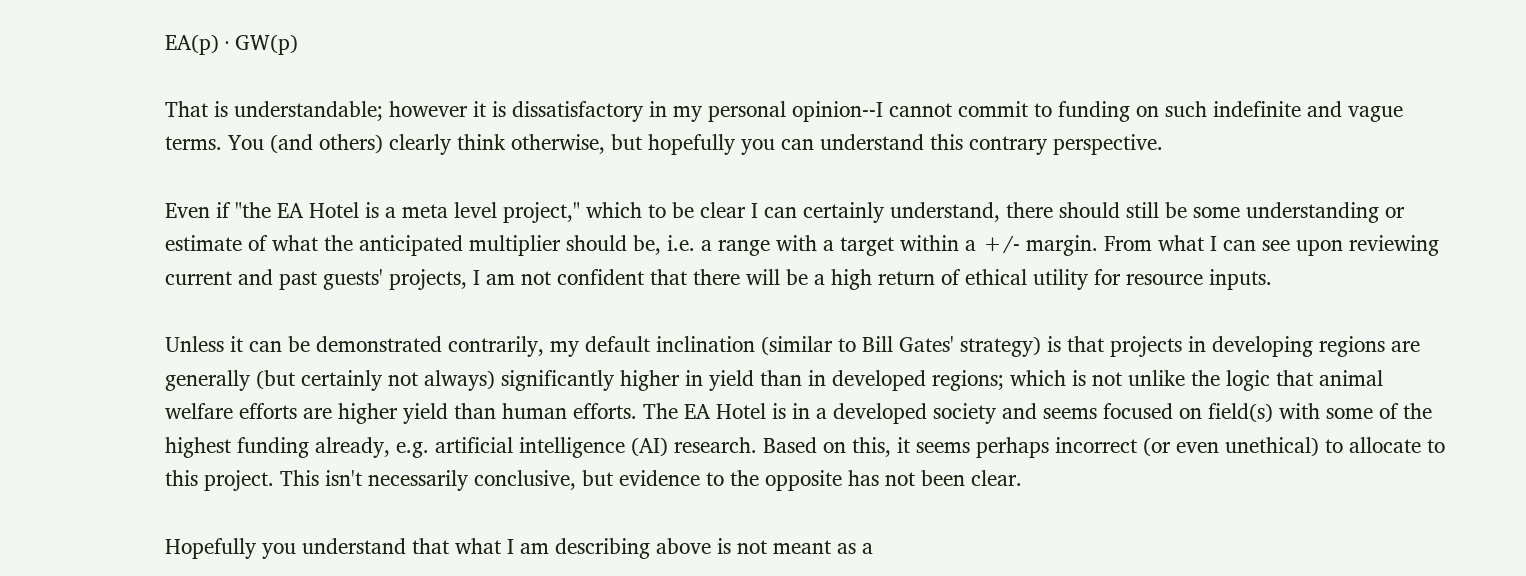EA(p) · GW(p)

That is understandable; however it is dissatisfactory in my personal opinion--I cannot commit to funding on such indefinite and vague terms. You (and others) clearly think otherwise, but hopefully you can understand this contrary perspective.

Even if "the EA Hotel is a meta level project," which to be clear I can certainly understand, there should still be some understanding or estimate of what the anticipated multiplier should be, i.e. a range with a target within a +/- margin. From what I can see upon reviewing current and past guests' projects, I am not confident that there will be a high return of ethical utility for resource inputs.

Unless it can be demonstrated contrarily, my default inclination (similar to Bill Gates' strategy) is that projects in developing regions are generally (but certainly not always) significantly higher in yield than in developed regions; which is not unlike the logic that animal welfare efforts are higher yield than human efforts. The EA Hotel is in a developed society and seems focused on field(s) with some of the highest funding already, e.g. artificial intelligence (AI) research. Based on this, it seems perhaps incorrect (or even unethical) to allocate to this project. This isn't necessarily conclusive, but evidence to the opposite has not been clear.

Hopefully you understand that what I am describing above is not meant as a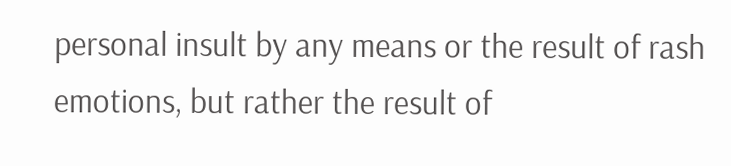personal insult by any means or the result of rash emotions, but rather the result of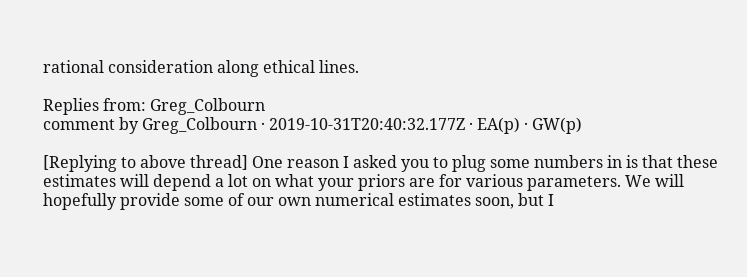rational consideration along ethical lines.

Replies from: Greg_Colbourn
comment by Greg_Colbourn · 2019-10-31T20:40:32.177Z · EA(p) · GW(p)

[Replying to above thread] One reason I asked you to plug some numbers in is that these estimates will depend a lot on what your priors are for various parameters. We will hopefully provide some of our own numerical estimates soon, but I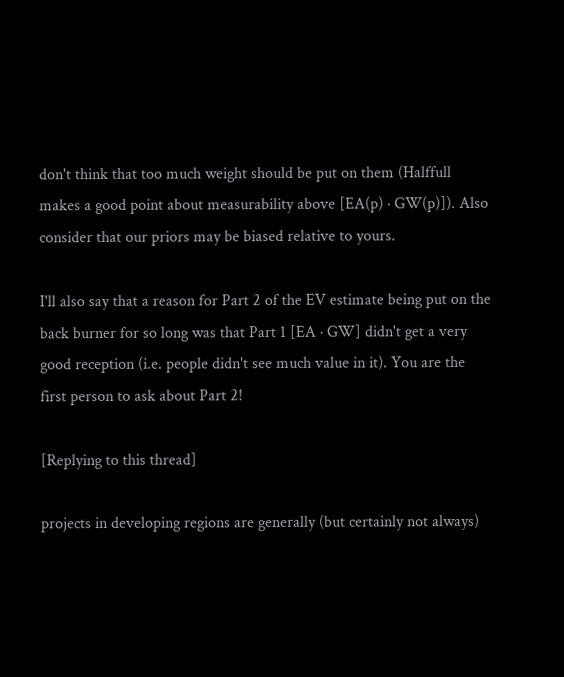don't think that too much weight should be put on them (Halffull makes a good point about measurability above [EA(p) · GW(p)]). Also consider that our priors may be biased relative to yours.

I'll also say that a reason for Part 2 of the EV estimate being put on the back burner for so long was that Part 1 [EA · GW] didn't get a very good reception (i.e. people didn't see much value in it). You are the first person to ask about Part 2!

[Replying to this thread]

projects in developing regions are generally (but certainly not always)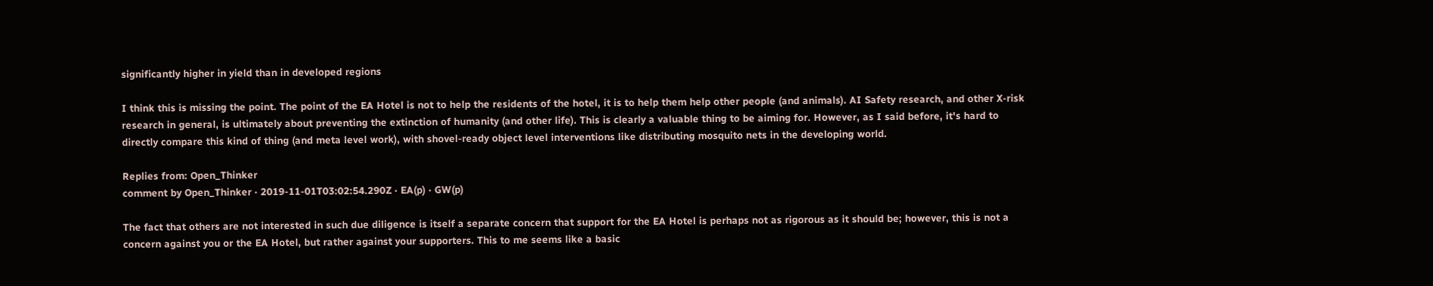significantly higher in yield than in developed regions

I think this is missing the point. The point of the EA Hotel is not to help the residents of the hotel, it is to help them help other people (and animals). AI Safety research, and other X-risk research in general, is ultimately about preventing the extinction of humanity (and other life). This is clearly a valuable thing to be aiming for. However, as I said before, it's hard to directly compare this kind of thing (and meta level work), with shovel-ready object level interventions like distributing mosquito nets in the developing world.

Replies from: Open_Thinker
comment by Open_Thinker · 2019-11-01T03:02:54.290Z · EA(p) · GW(p)

The fact that others are not interested in such due diligence is itself a separate concern that support for the EA Hotel is perhaps not as rigorous as it should be; however, this is not a concern against you or the EA Hotel, but rather against your supporters. This to me seems like a basic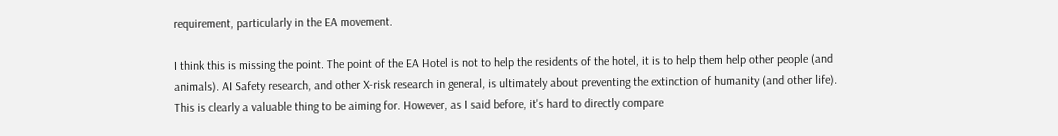requirement, particularly in the EA movement.

I think this is missing the point. The point of the EA Hotel is not to help the residents of the hotel, it is to help them help other people (and animals). AI Safety research, and other X-risk research in general, is ultimately about preventing the extinction of humanity (and other life). This is clearly a valuable thing to be aiming for. However, as I said before, it's hard to directly compare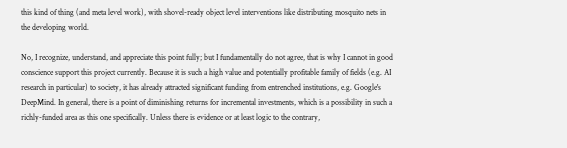this kind of thing (and meta level work), with shovel-ready object level interventions like distributing mosquito nets in the developing world.

No, I recognize, understand, and appreciate this point fully; but I fundamentally do not agree, that is why I cannot in good conscience support this project currently. Because it is such a high value and potentially profitable family of fields (e.g. AI research in particular) to society, it has already attracted significant funding from entrenched institutions, e.g. Google's DeepMind. In general, there is a point of diminishing returns for incremental investments, which is a possibility in such a richly-funded area as this one specifically. Unless there is evidence or at least logic to the contrary,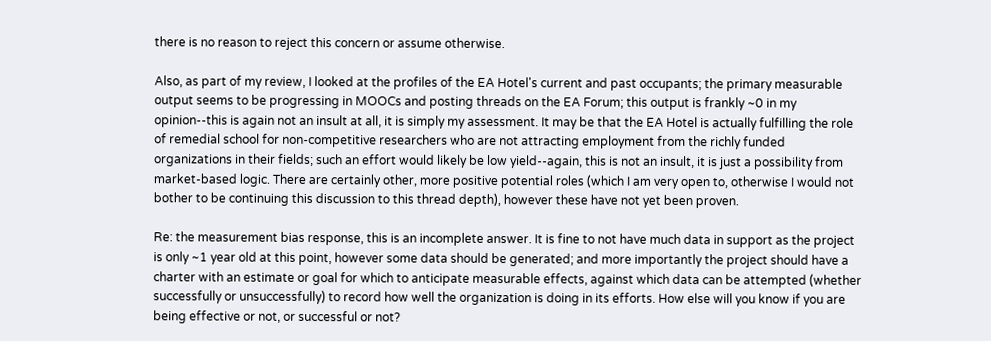there is no reason to reject this concern or assume otherwise.

Also, as part of my review, I looked at the profiles of the EA Hotel's current and past occupants; the primary measurable output seems to be progressing in MOOCs and posting threads on the EA Forum; this output is frankly ~0 in my opinion--this is again not an insult at all, it is simply my assessment. It may be that the EA Hotel is actually fulfilling the role of remedial school for non-competitive researchers who are not attracting employment from the richly funded organizations in their fields; such an effort would likely be low yield--again, this is not an insult, it is just a possibility from market-based logic. There are certainly other, more positive potential roles (which I am very open to, otherwise I would not bother to be continuing this discussion to this thread depth), however these have not yet been proven.

Re: the measurement bias response, this is an incomplete answer. It is fine to not have much data in support as the project is only ~1 year old at this point, however some data should be generated; and more importantly the project should have a charter with an estimate or goal for which to anticipate measurable effects, against which data can be attempted (whether successfully or unsuccessfully) to record how well the organization is doing in its efforts. How else will you know if you are being effective or not, or successful or not?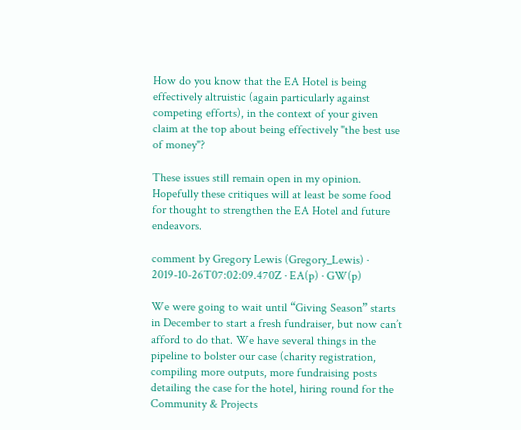How do you know that the EA Hotel is being effectively altruistic (again particularly against competing efforts), in the context of your given claim at the top about being effectively "the best use of money"?

These issues still remain open in my opinion. Hopefully these critiques will at least be some food for thought to strengthen the EA Hotel and future endeavors.

comment by Gregory Lewis (Gregory_Lewis) · 2019-10-26T07:02:09.470Z · EA(p) · GW(p)

We were going to wait until “Giving Season” starts in December to start a fresh fundraiser, but now can’t afford to do that. We have several things in the pipeline to bolster our case (charity registration, compiling more outputs, more fundraising posts detailing the case for the hotel, hiring round for the Community & Projects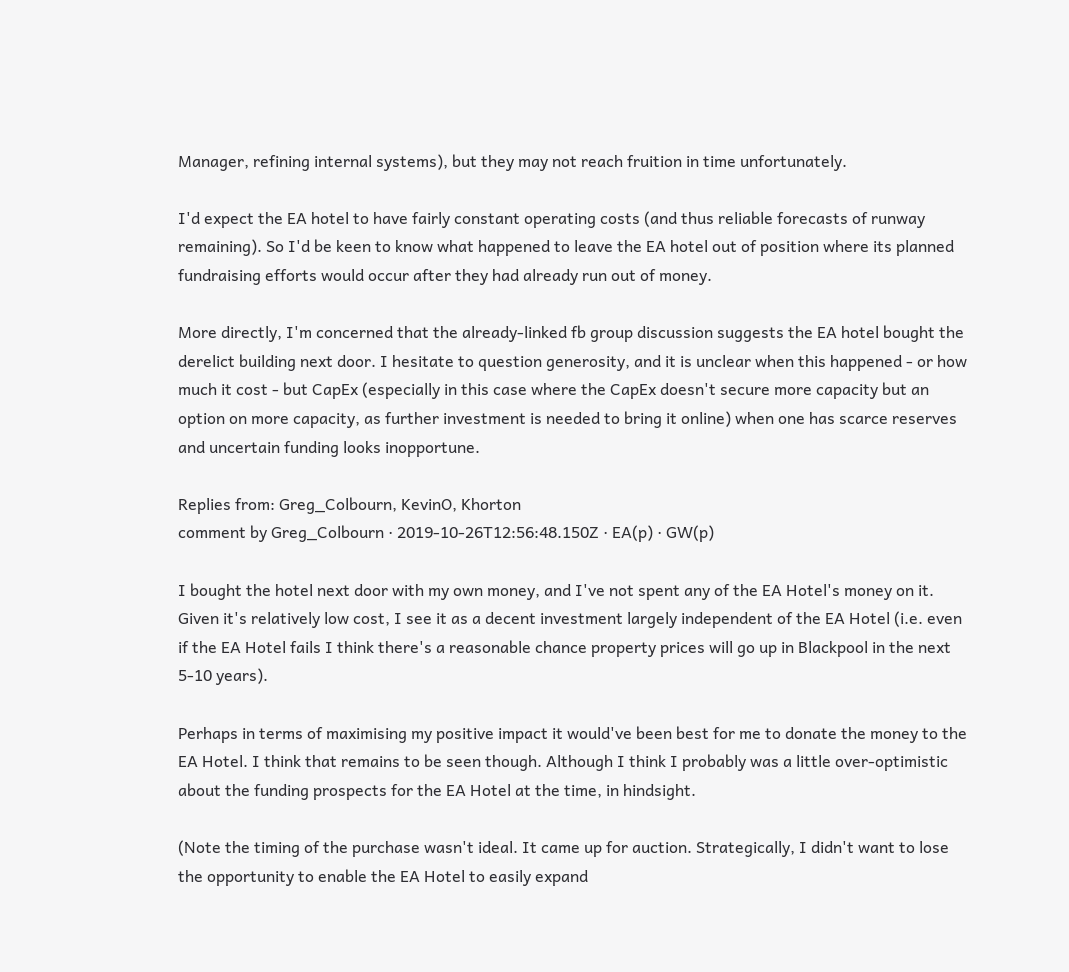Manager, refining internal systems), but they may not reach fruition in time unfortunately.

I'd expect the EA hotel to have fairly constant operating costs (and thus reliable forecasts of runway remaining). So I'd be keen to know what happened to leave the EA hotel out of position where its planned fundraising efforts would occur after they had already run out of money.

More directly, I'm concerned that the already-linked fb group discussion suggests the EA hotel bought the derelict building next door. I hesitate to question generosity, and it is unclear when this happened - or how much it cost - but CapEx (especially in this case where the CapEx doesn't secure more capacity but an option on more capacity, as further investment is needed to bring it online) when one has scarce reserves and uncertain funding looks inopportune.

Replies from: Greg_Colbourn, KevinO, Khorton
comment by Greg_Colbourn · 2019-10-26T12:56:48.150Z · EA(p) · GW(p)

I bought the hotel next door with my own money, and I've not spent any of the EA Hotel's money on it. Given it's relatively low cost, I see it as a decent investment largely independent of the EA Hotel (i.e. even if the EA Hotel fails I think there's a reasonable chance property prices will go up in Blackpool in the next 5-10 years).

Perhaps in terms of maximising my positive impact it would've been best for me to donate the money to the EA Hotel. I think that remains to be seen though. Although I think I probably was a little over-optimistic about the funding prospects for the EA Hotel at the time, in hindsight.

(Note the timing of the purchase wasn't ideal. It came up for auction. Strategically, I didn't want to lose the opportunity to enable the EA Hotel to easily expand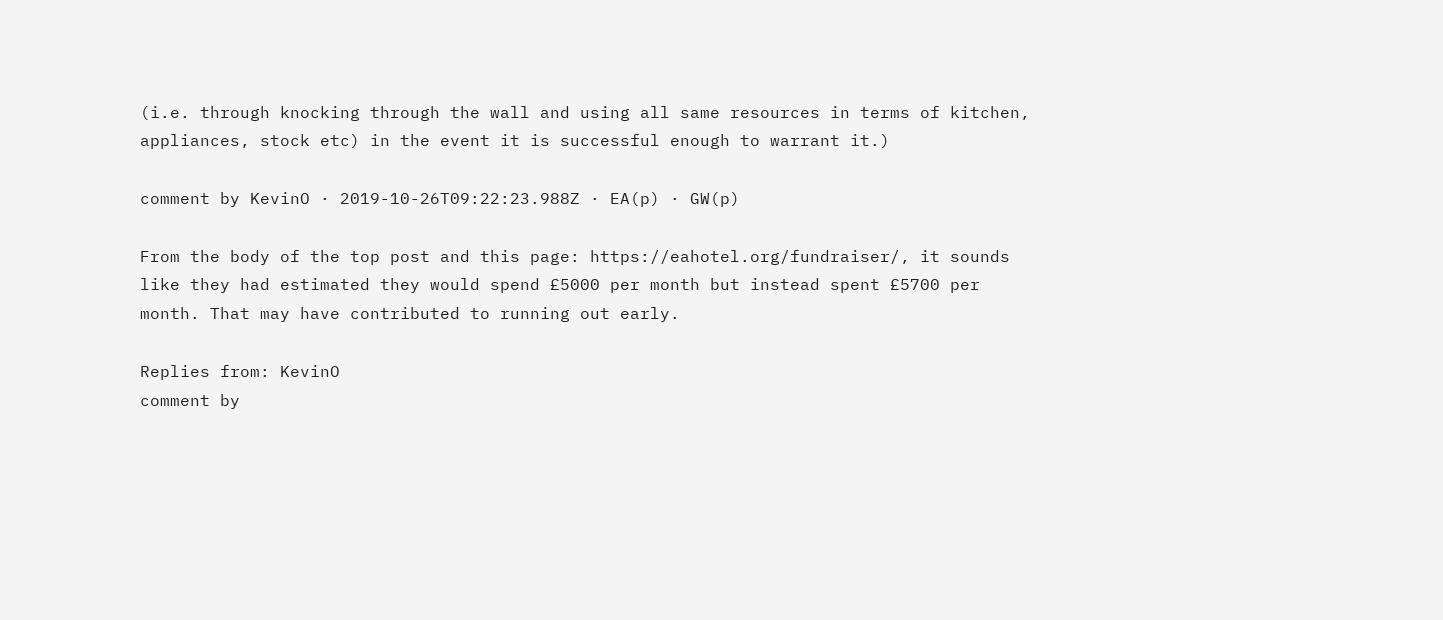(i.e. through knocking through the wall and using all same resources in terms of kitchen, appliances, stock etc) in the event it is successful enough to warrant it.)

comment by KevinO · 2019-10-26T09:22:23.988Z · EA(p) · GW(p)

From the body of the top post and this page: https://eahotel.org/fundraiser/, it sounds like they had estimated they would spend £5000 per month but instead spent £5700 per month. That may have contributed to running out early.

Replies from: KevinO
comment by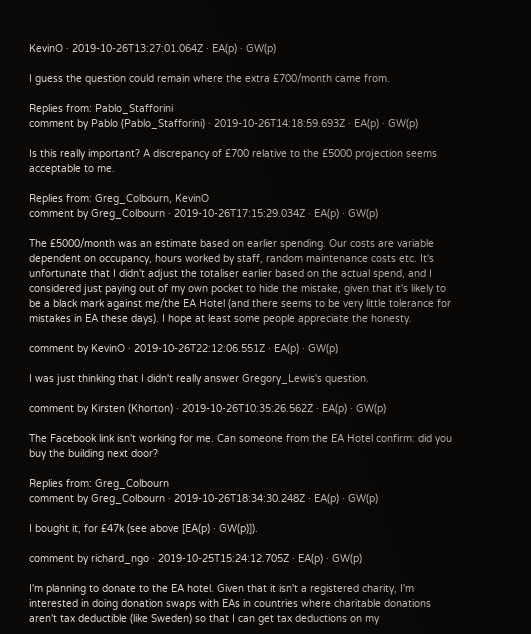KevinO · 2019-10-26T13:27:01.064Z · EA(p) · GW(p)

I guess the question could remain where the extra £700/month came from.

Replies from: Pablo_Stafforini
comment by Pablo (Pablo_Stafforini) · 2019-10-26T14:18:59.693Z · EA(p) · GW(p)

Is this really important? A discrepancy of £700 relative to the £5000 projection seems acceptable to me.

Replies from: Greg_Colbourn, KevinO
comment by Greg_Colbourn · 2019-10-26T17:15:29.034Z · EA(p) · GW(p)

The £5000/month was an estimate based on earlier spending. Our costs are variable dependent on occupancy, hours worked by staff, random maintenance costs etc. It's unfortunate that I didn't adjust the totaliser earlier based on the actual spend, and I considered just paying out of my own pocket to hide the mistake, given that it's likely to be a black mark against me/the EA Hotel (and there seems to be very little tolerance for mistakes in EA these days). I hope at least some people appreciate the honesty.

comment by KevinO · 2019-10-26T22:12:06.551Z · EA(p) · GW(p)

I was just thinking that I didn't really answer Gregory_Lewis's question.

comment by Kirsten (Khorton) · 2019-10-26T10:35:26.562Z · EA(p) · GW(p)

The Facebook link isn't working for me. Can someone from the EA Hotel confirm: did you buy the building next door?

Replies from: Greg_Colbourn
comment by Greg_Colbourn · 2019-10-26T18:34:30.248Z · EA(p) · GW(p)

I bought it, for £47k (see above [EA(p) · GW(p)]).

comment by richard_ngo · 2019-10-25T15:24:12.705Z · EA(p) · GW(p)

I'm planning to donate to the EA hotel. Given that it isn't a registered charity, I'm interested in doing donation swaps with EAs in countries where charitable donations aren't tax deductible (like Sweden) so that I can get tax deductions on my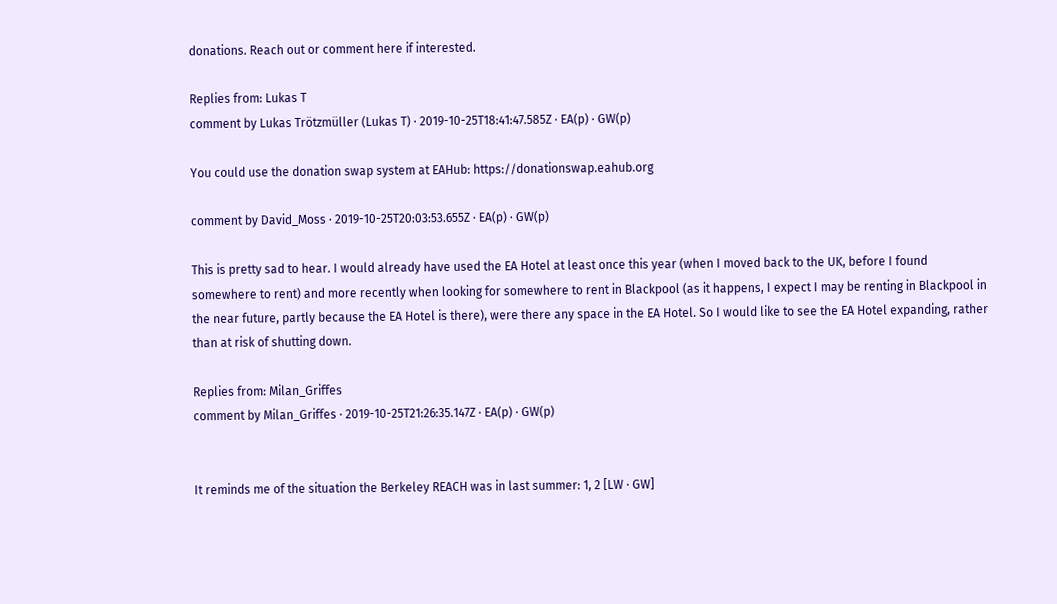donations. Reach out or comment here if interested.

Replies from: Lukas T
comment by Lukas Trötzmüller (Lukas T) · 2019-10-25T18:41:47.585Z · EA(p) · GW(p)

You could use the donation swap system at EAHub: https://donationswap.eahub.org

comment by David_Moss · 2019-10-25T20:03:53.655Z · EA(p) · GW(p)

This is pretty sad to hear. I would already have used the EA Hotel at least once this year (when I moved back to the UK, before I found somewhere to rent) and more recently when looking for somewhere to rent in Blackpool (as it happens, I expect I may be renting in Blackpool in the near future, partly because the EA Hotel is there), were there any space in the EA Hotel. So I would like to see the EA Hotel expanding, rather than at risk of shutting down.

Replies from: Milan_Griffes
comment by Milan_Griffes · 2019-10-25T21:26:35.147Z · EA(p) · GW(p)


It reminds me of the situation the Berkeley REACH was in last summer: 1, 2 [LW · GW]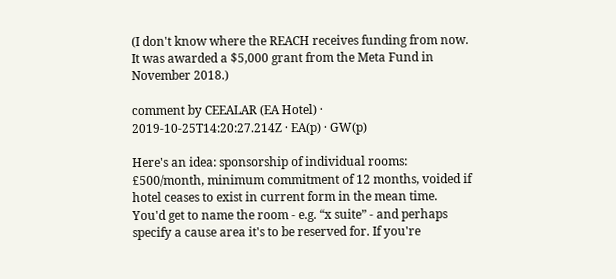(I don't know where the REACH receives funding from now. It was awarded a $5,000 grant from the Meta Fund in November 2018.)

comment by CEEALAR (EA Hotel) · 2019-10-25T14:20:27.214Z · EA(p) · GW(p)

Here's an idea: sponsorship of individual rooms: £500/month, minimum commitment of 12 months, voided if hotel ceases to exist in current form in the mean time. You'd get to name the room - e.g. “x suite” - and perhaps specify a cause area it's to be reserved for. If you're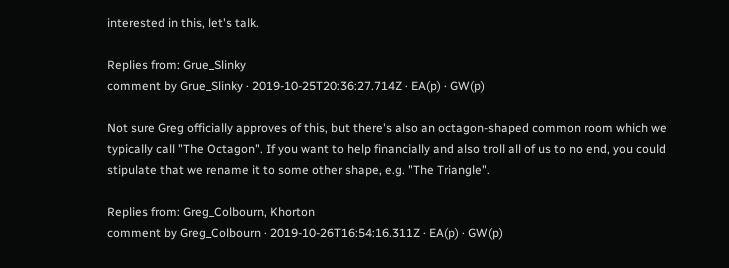interested in this, let's talk.

Replies from: Grue_Slinky
comment by Grue_Slinky · 2019-10-25T20:36:27.714Z · EA(p) · GW(p)

Not sure Greg officially approves of this, but there's also an octagon-shaped common room which we typically call "The Octagon". If you want to help financially and also troll all of us to no end, you could stipulate that we rename it to some other shape, e.g. "The Triangle".

Replies from: Greg_Colbourn, Khorton
comment by Greg_Colbourn · 2019-10-26T16:54:16.311Z · EA(p) · GW(p)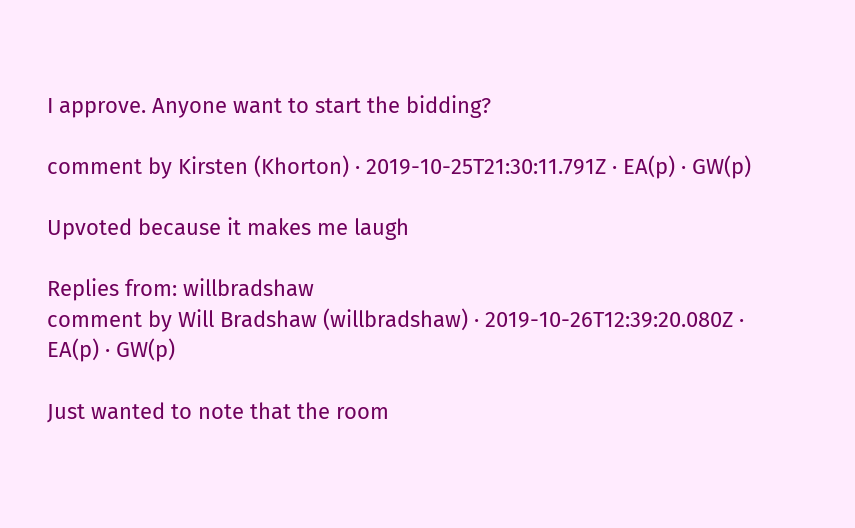I approve. Anyone want to start the bidding?

comment by Kirsten (Khorton) · 2019-10-25T21:30:11.791Z · EA(p) · GW(p)

Upvoted because it makes me laugh

Replies from: willbradshaw
comment by Will Bradshaw (willbradshaw) · 2019-10-26T12:39:20.080Z · EA(p) · GW(p)

Just wanted to note that the room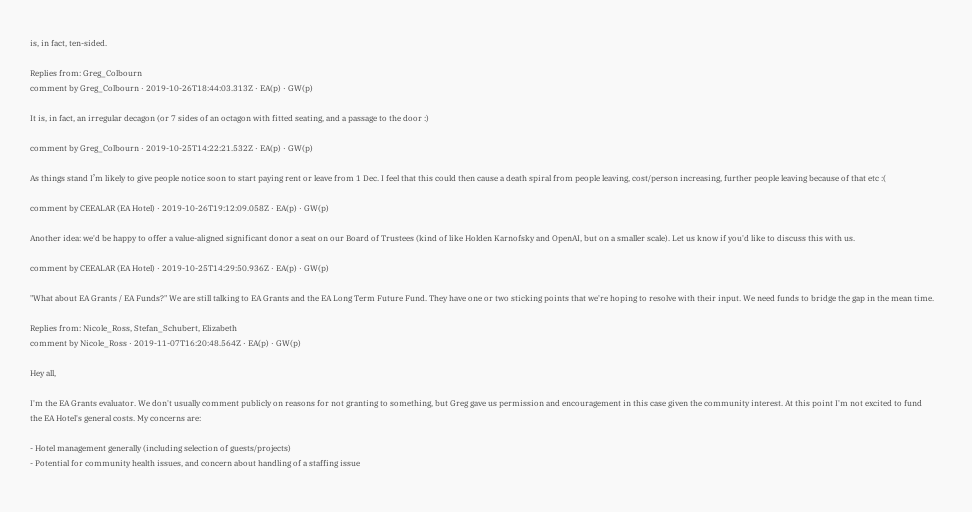is, in fact, ten-sided.

Replies from: Greg_Colbourn
comment by Greg_Colbourn · 2019-10-26T18:44:03.313Z · EA(p) · GW(p)

It is, in fact, an irregular decagon (or 7 sides of an octagon with fitted seating, and a passage to the door :)

comment by Greg_Colbourn · 2019-10-25T14:22:21.532Z · EA(p) · GW(p)

As things stand I’m likely to give people notice soon to start paying rent or leave from 1 Dec. I feel that this could then cause a death spiral from people leaving, cost/person increasing, further people leaving because of that etc :(

comment by CEEALAR (EA Hotel) · 2019-10-26T19:12:09.058Z · EA(p) · GW(p)

Another idea: we'd be happy to offer a value-aligned significant donor a seat on our Board of Trustees (kind of like Holden Karnofsky and OpenAI, but on a smaller scale). Let us know if you'd like to discuss this with us.

comment by CEEALAR (EA Hotel) · 2019-10-25T14:29:50.936Z · EA(p) · GW(p)

"What about EA Grants / EA Funds?" We are still talking to EA Grants and the EA Long Term Future Fund. They have one or two sticking points that we're hoping to resolve with their input. We need funds to bridge the gap in the mean time.

Replies from: Nicole_Ross, Stefan_Schubert, Elizabeth
comment by Nicole_Ross · 2019-11-07T16:20:48.564Z · EA(p) · GW(p)

Hey all,

I'm the EA Grants evaluator. We don't usually comment publicly on reasons for not granting to something, but Greg gave us permission and encouragement in this case given the community interest. At this point I'm not excited to fund the EA Hotel's general costs. My concerns are:

- Hotel management generally (including selection of guests/projects)
- Potential for community health issues, and concern about handling of a staffing issue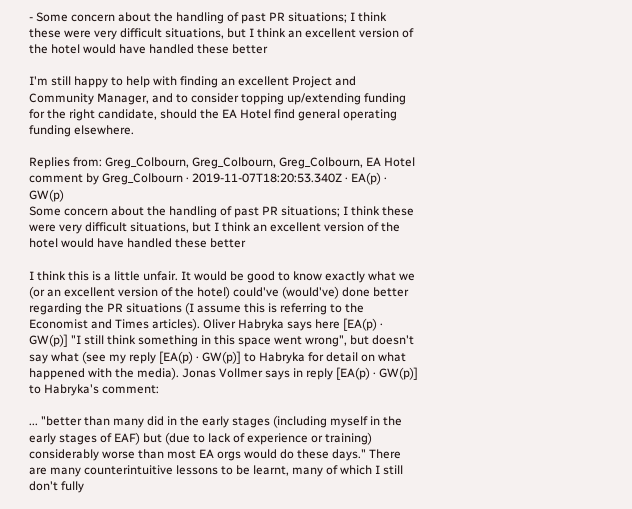- Some concern about the handling of past PR situations; I think these were very difficult situations, but I think an excellent version of the hotel would have handled these better

I'm still happy to help with finding an excellent Project and Community Manager, and to consider topping up/extending funding for the right candidate, should the EA Hotel find general operating funding elsewhere.

Replies from: Greg_Colbourn, Greg_Colbourn, Greg_Colbourn, EA Hotel
comment by Greg_Colbourn · 2019-11-07T18:20:53.340Z · EA(p) · GW(p)
Some concern about the handling of past PR situations; I think these were very difficult situations, but I think an excellent version of the hotel would have handled these better

I think this is a little unfair. It would be good to know exactly what we (or an excellent version of the hotel) could've (would've) done better regarding the PR situations (I assume this is referring to the Economist and Times articles). Oliver Habryka says here [EA(p) · GW(p)] "I still think something in this space went wrong", but doesn't say what (see my reply [EA(p) · GW(p)] to Habryka for detail on what happened with the media). Jonas Vollmer says in reply [EA(p) · GW(p)] to Habryka's comment:

... "better than many did in the early stages (including myself in the early stages of EAF) but (due to lack of experience or training) considerably worse than most EA orgs would do these days." There are many counterintuitive lessons to be learnt, many of which I still don't fully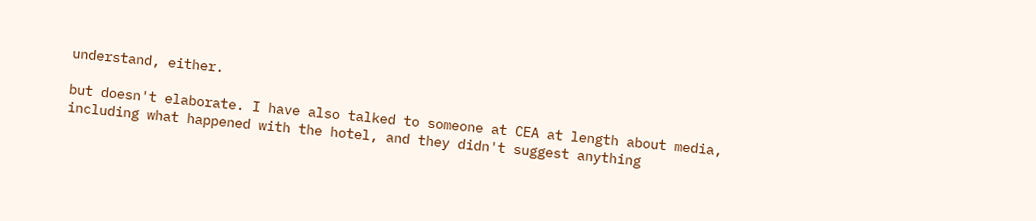understand, either.

but doesn't elaborate. I have also talked to someone at CEA at length about media, including what happened with the hotel, and they didn't suggest anything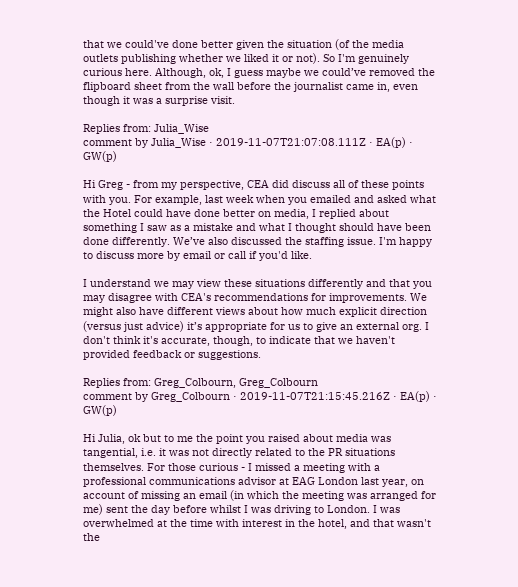that we could've done better given the situation (of the media outlets publishing whether we liked it or not). So I'm genuinely curious here. Although, ok, I guess maybe we could’ve removed the flipboard sheet from the wall before the journalist came in, even though it was a surprise visit.

Replies from: Julia_Wise
comment by Julia_Wise · 2019-11-07T21:07:08.111Z · EA(p) · GW(p)

Hi Greg - from my perspective, CEA did discuss all of these points with you. For example, last week when you emailed and asked what the Hotel could have done better on media, I replied about something I saw as a mistake and what I thought should have been done differently. We’ve also discussed the staffing issue. I'm happy to discuss more by email or call if you'd like.

I understand we may view these situations differently and that you may disagree with CEA's recommendations for improvements. We might also have different views about how much explicit direction (versus just advice) it’s appropriate for us to give an external org. I don't think it's accurate, though, to indicate that we haven't provided feedback or suggestions.

Replies from: Greg_Colbourn, Greg_Colbourn
comment by Greg_Colbourn · 2019-11-07T21:15:45.216Z · EA(p) · GW(p)

Hi Julia, ok but to me the point you raised about media was tangential, i.e. it was not directly related to the PR situations themselves. For those curious - I missed a meeting with a professional communications advisor at EAG London last year, on account of missing an email (in which the meeting was arranged for me) sent the day before whilst I was driving to London. I was overwhelmed at the time with interest in the hotel, and that wasn't the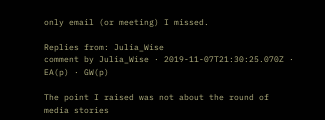only email (or meeting) I missed.

Replies from: Julia_Wise
comment by Julia_Wise · 2019-11-07T21:30:25.070Z · EA(p) · GW(p)

The point I raised was not about the round of media stories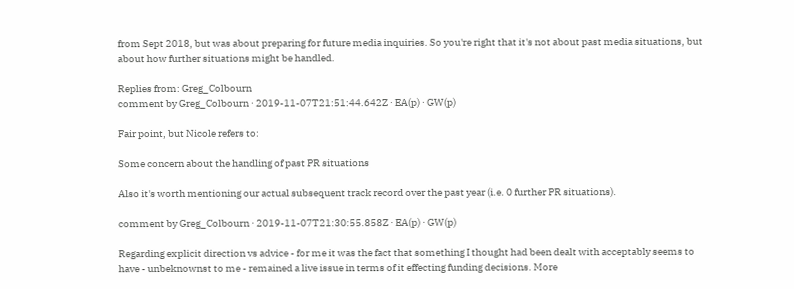from Sept 2018, but was about preparing for future media inquiries. So you're right that it's not about past media situations, but about how further situations might be handled.

Replies from: Greg_Colbourn
comment by Greg_Colbourn · 2019-11-07T21:51:44.642Z · EA(p) · GW(p)

Fair point, but Nicole refers to:

Some concern about the handling of past PR situations

Also it's worth mentioning our actual subsequent track record over the past year (i.e. 0 further PR situations).

comment by Greg_Colbourn · 2019-11-07T21:30:55.858Z · EA(p) · GW(p)

Regarding explicit direction vs advice - for me it was the fact that something I thought had been dealt with acceptably seems to have - unbeknownst to me - remained a live issue in terms of it effecting funding decisions. More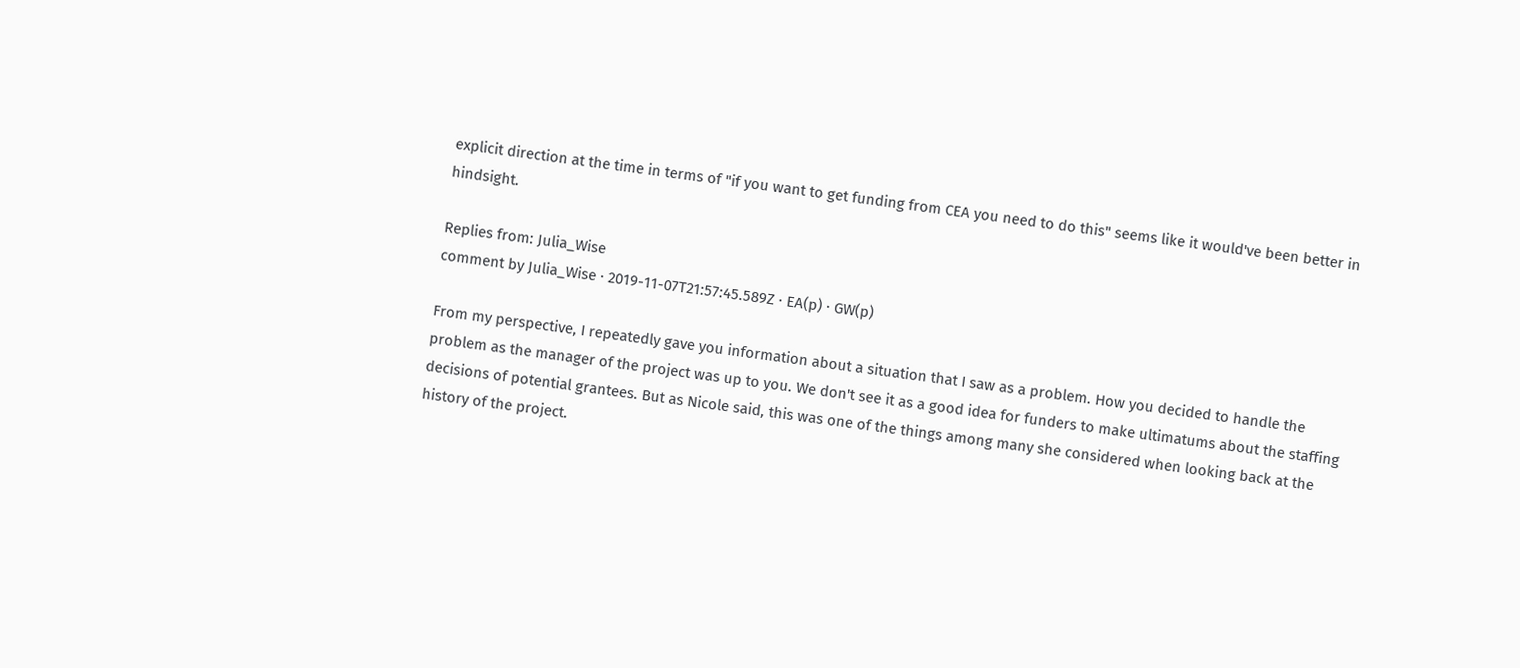explicit direction at the time in terms of "if you want to get funding from CEA you need to do this" seems like it would've been better in hindsight.

Replies from: Julia_Wise
comment by Julia_Wise · 2019-11-07T21:57:45.589Z · EA(p) · GW(p)

From my perspective, I repeatedly gave you information about a situation that I saw as a problem. How you decided to handle the problem as the manager of the project was up to you. We don't see it as a good idea for funders to make ultimatums about the staffing decisions of potential grantees. But as Nicole said, this was one of the things among many she considered when looking back at the history of the project.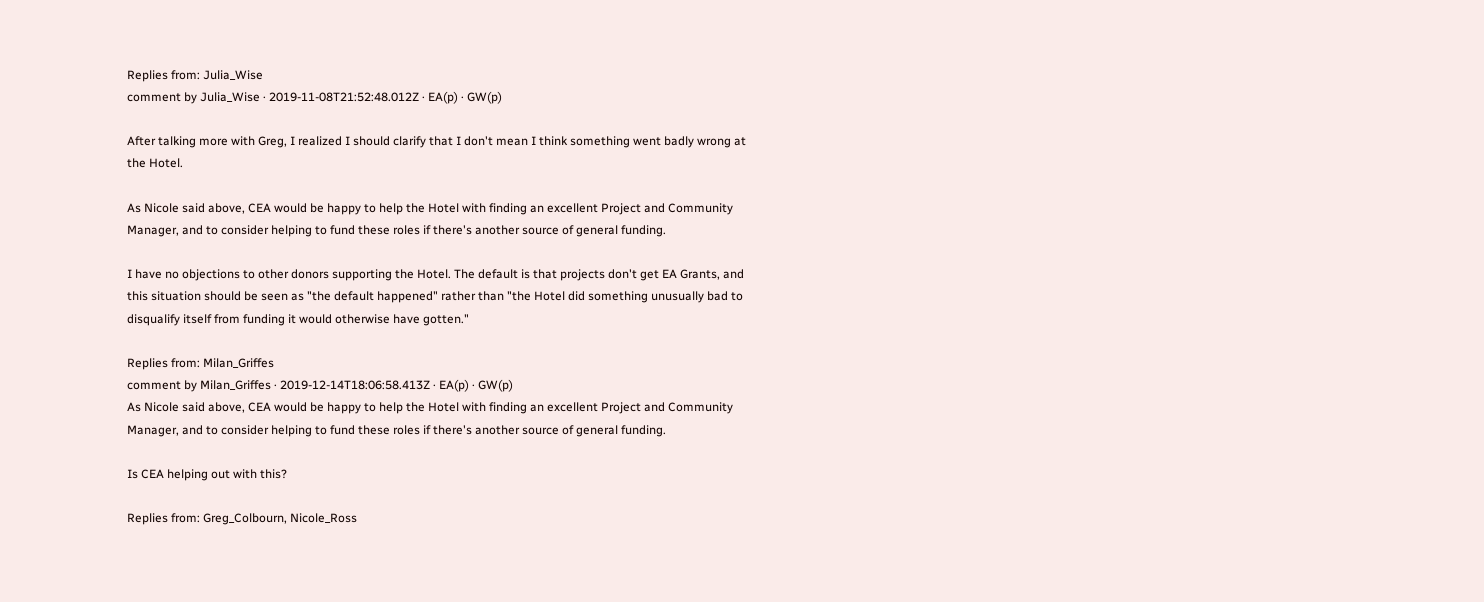Replies from: Julia_Wise
comment by Julia_Wise · 2019-11-08T21:52:48.012Z · EA(p) · GW(p)

After talking more with Greg, I realized I should clarify that I don't mean I think something went badly wrong at the Hotel.

As Nicole said above, CEA would be happy to help the Hotel with finding an excellent Project and Community Manager, and to consider helping to fund these roles if there's another source of general funding.

I have no objections to other donors supporting the Hotel. The default is that projects don't get EA Grants, and this situation should be seen as "the default happened" rather than "the Hotel did something unusually bad to disqualify itself from funding it would otherwise have gotten."

Replies from: Milan_Griffes
comment by Milan_Griffes · 2019-12-14T18:06:58.413Z · EA(p) · GW(p)
As Nicole said above, CEA would be happy to help the Hotel with finding an excellent Project and Community Manager, and to consider helping to fund these roles if there's another source of general funding.

Is CEA helping out with this?

Replies from: Greg_Colbourn, Nicole_Ross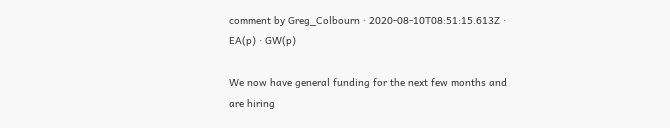comment by Greg_Colbourn · 2020-08-10T08:51:15.613Z · EA(p) · GW(p)

We now have general funding for the next few months and are hiring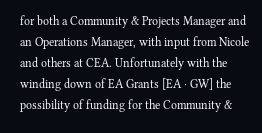for both a Community & Projects Manager and an Operations Manager, with input from Nicole and others at CEA. Unfortunately with the winding down of EA Grants [EA · GW] the possibility of funding for the Community &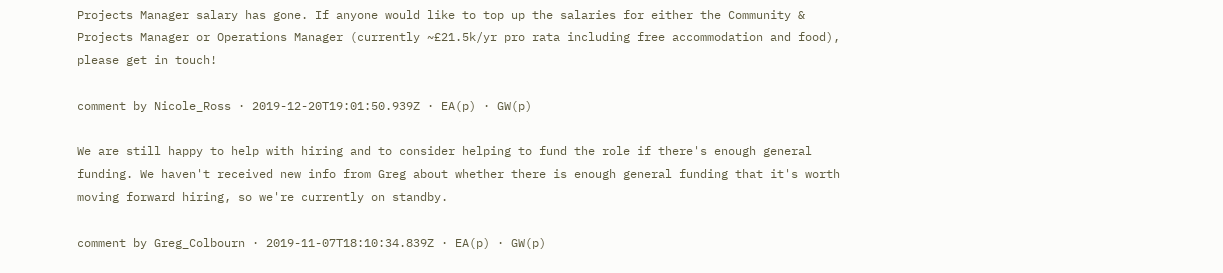Projects Manager salary has gone. If anyone would like to top up the salaries for either the Community & Projects Manager or Operations Manager (currently ~£21.5k/yr pro rata including free accommodation and food), please get in touch!

comment by Nicole_Ross · 2019-12-20T19:01:50.939Z · EA(p) · GW(p)

We are still happy to help with hiring and to consider helping to fund the role if there's enough general funding. We haven't received new info from Greg about whether there is enough general funding that it's worth moving forward hiring, so we're currently on standby.

comment by Greg_Colbourn · 2019-11-07T18:10:34.839Z · EA(p) · GW(p)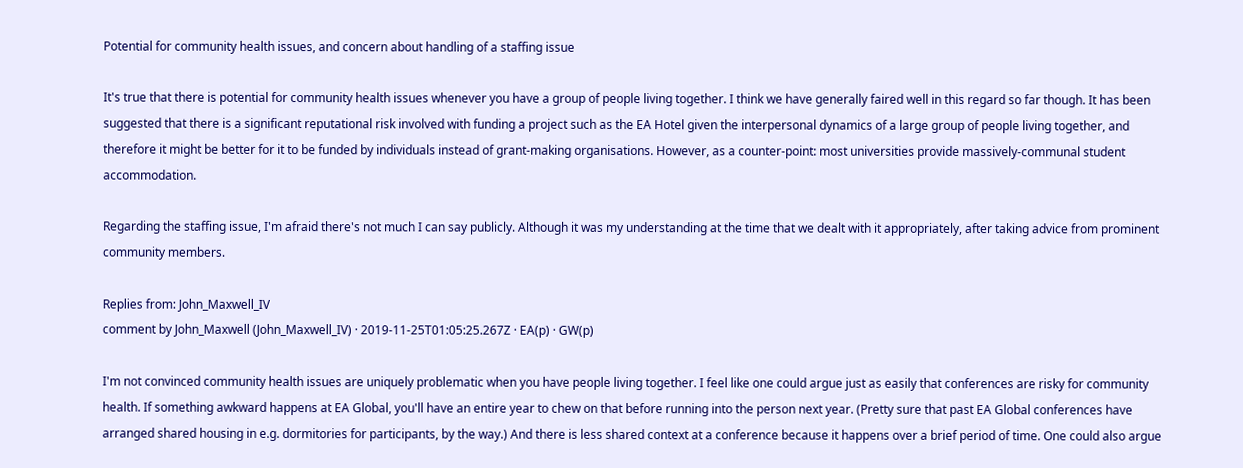Potential for community health issues, and concern about handling of a staffing issue

It's true that there is potential for community health issues whenever you have a group of people living together. I think we have generally faired well in this regard so far though. It has been suggested that there is a significant reputational risk involved with funding a project such as the EA Hotel given the interpersonal dynamics of a large group of people living together, and therefore it might be better for it to be funded by individuals instead of grant-making organisations. However, as a counter-point: most universities provide massively-communal student accommodation.

Regarding the staffing issue, I'm afraid there's not much I can say publicly. Although it was my understanding at the time that we dealt with it appropriately, after taking advice from prominent community members.

Replies from: John_Maxwell_IV
comment by John_Maxwell (John_Maxwell_IV) · 2019-11-25T01:05:25.267Z · EA(p) · GW(p)

I'm not convinced community health issues are uniquely problematic when you have people living together. I feel like one could argue just as easily that conferences are risky for community health. If something awkward happens at EA Global, you'll have an entire year to chew on that before running into the person next year. (Pretty sure that past EA Global conferences have arranged shared housing in e.g. dormitories for participants, by the way.) And there is less shared context at a conference because it happens over a brief period of time. One could also argue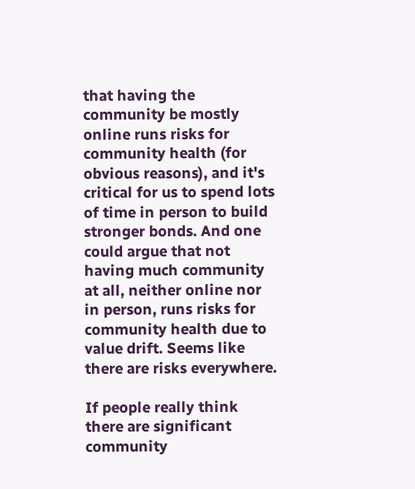that having the community be mostly online runs risks for community health (for obvious reasons), and it's critical for us to spend lots of time in person to build stronger bonds. And one could argue that not having much community at all, neither online nor in person, runs risks for community health due to value drift. Seems like there are risks everywhere.

If people really think there are significant community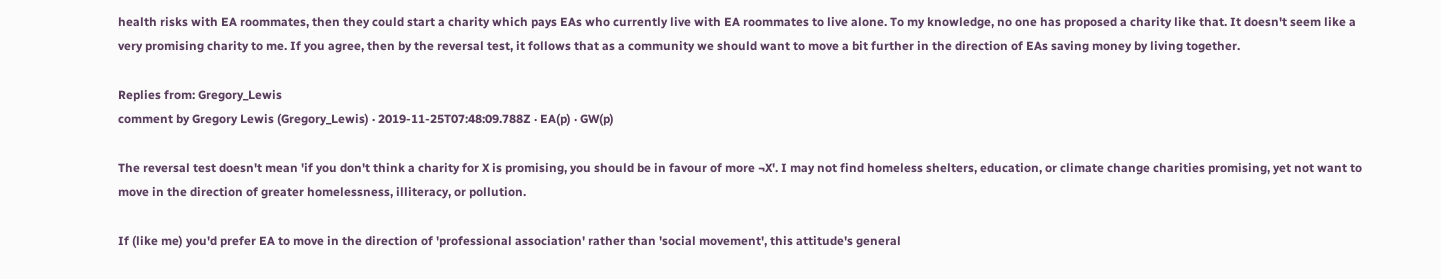health risks with EA roommates, then they could start a charity which pays EAs who currently live with EA roommates to live alone. To my knowledge, no one has proposed a charity like that. It doesn't seem like a very promising charity to me. If you agree, then by the reversal test, it follows that as a community we should want to move a bit further in the direction of EAs saving money by living together.

Replies from: Gregory_Lewis
comment by Gregory Lewis (Gregory_Lewis) · 2019-11-25T07:48:09.788Z · EA(p) · GW(p)

The reversal test doesn't mean 'if you don't think a charity for X is promising, you should be in favour of more ¬X'. I may not find homeless shelters, education, or climate change charities promising, yet not want to move in the direction of greater homelessness, illiteracy, or pollution.

If (like me) you'd prefer EA to move in the direction of 'professional association' rather than 'social movement', this attitude's general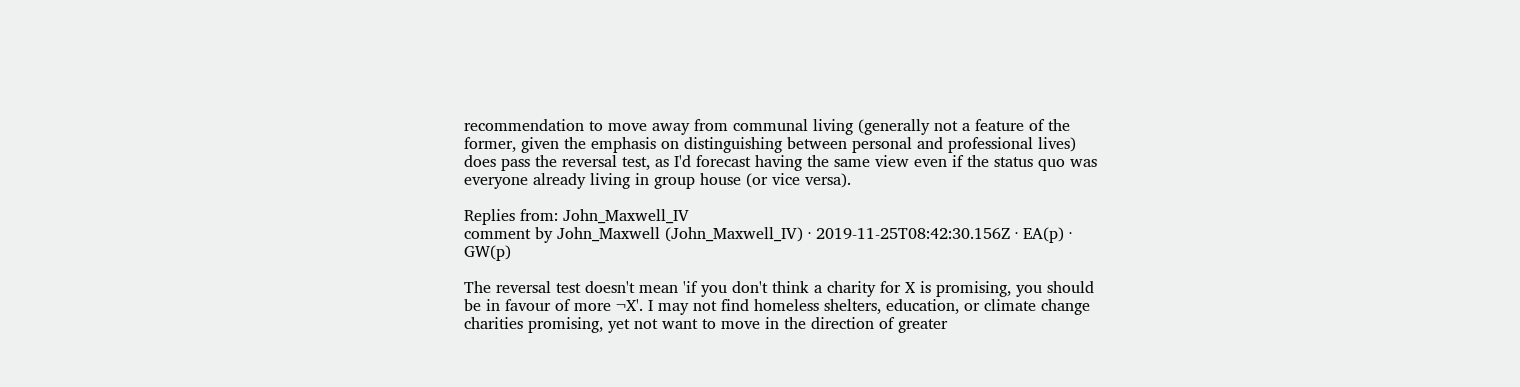recommendation to move away from communal living (generally not a feature of the former, given the emphasis on distinguishing between personal and professional lives) does pass the reversal test, as I'd forecast having the same view even if the status quo was everyone already living in group house (or vice versa).

Replies from: John_Maxwell_IV
comment by John_Maxwell (John_Maxwell_IV) · 2019-11-25T08:42:30.156Z · EA(p) · GW(p)

The reversal test doesn't mean 'if you don't think a charity for X is promising, you should be in favour of more ¬X'. I may not find homeless shelters, education, or climate change charities promising, yet not want to move in the direction of greater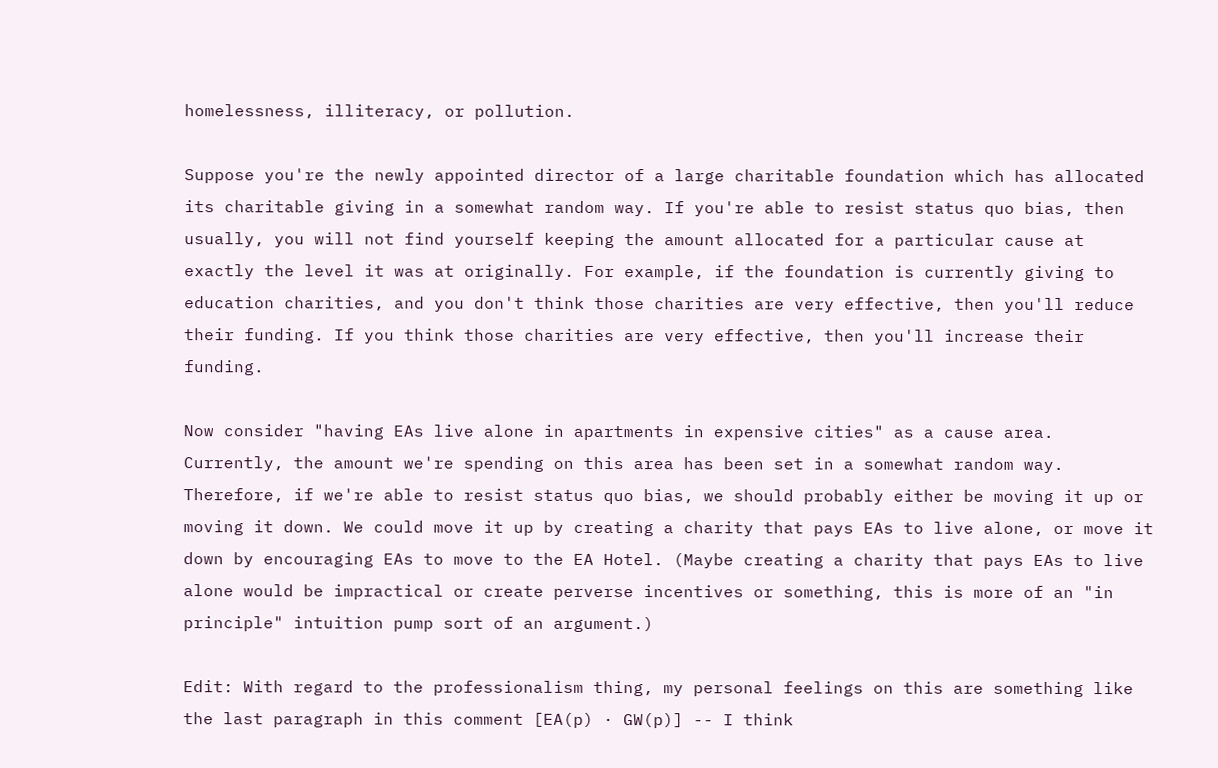homelessness, illiteracy, or pollution.

Suppose you're the newly appointed director of a large charitable foundation which has allocated its charitable giving in a somewhat random way. If you're able to resist status quo bias, then usually, you will not find yourself keeping the amount allocated for a particular cause at exactly the level it was at originally. For example, if the foundation is currently giving to education charities, and you don't think those charities are very effective, then you'll reduce their funding. If you think those charities are very effective, then you'll increase their funding.

Now consider "having EAs live alone in apartments in expensive cities" as a cause area. Currently, the amount we're spending on this area has been set in a somewhat random way. Therefore, if we're able to resist status quo bias, we should probably either be moving it up or moving it down. We could move it up by creating a charity that pays EAs to live alone, or move it down by encouraging EAs to move to the EA Hotel. (Maybe creating a charity that pays EAs to live alone would be impractical or create perverse incentives or something, this is more of an "in principle" intuition pump sort of an argument.)

Edit: With regard to the professionalism thing, my personal feelings on this are something like the last paragraph in this comment [EA(p) · GW(p)] -- I think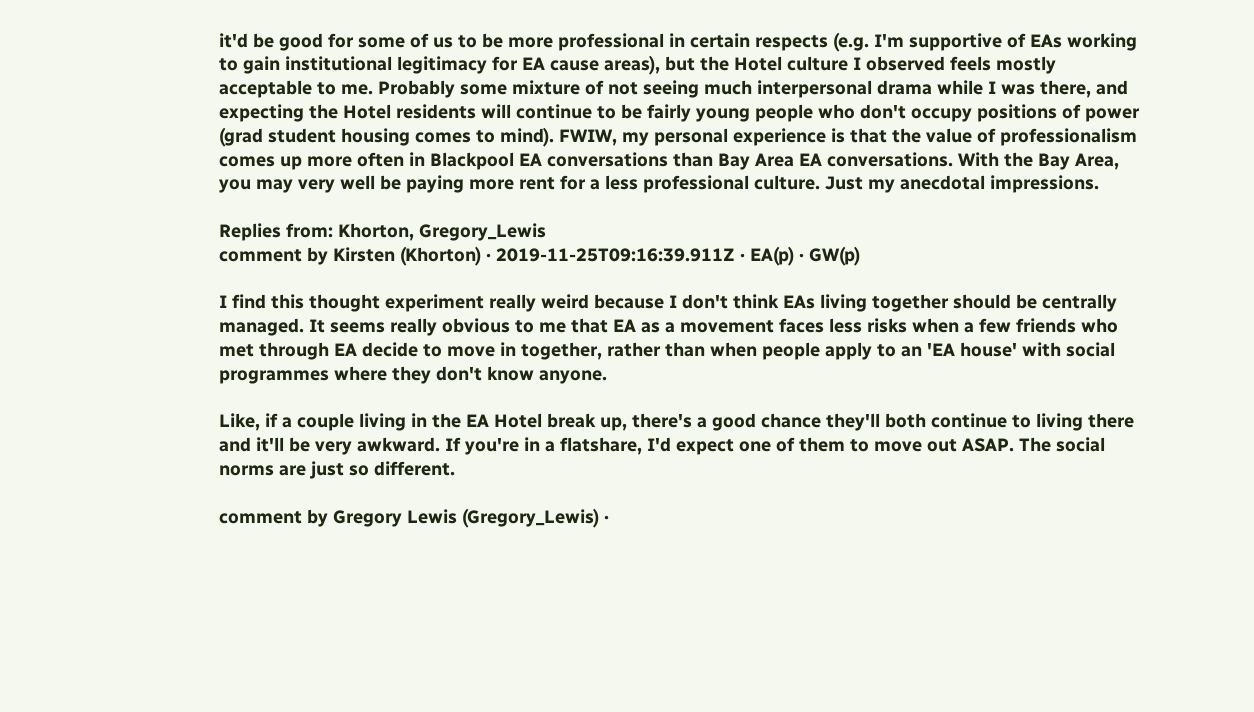it'd be good for some of us to be more professional in certain respects (e.g. I'm supportive of EAs working to gain institutional legitimacy for EA cause areas), but the Hotel culture I observed feels mostly acceptable to me. Probably some mixture of not seeing much interpersonal drama while I was there, and expecting the Hotel residents will continue to be fairly young people who don't occupy positions of power (grad student housing comes to mind). FWIW, my personal experience is that the value of professionalism comes up more often in Blackpool EA conversations than Bay Area EA conversations. With the Bay Area, you may very well be paying more rent for a less professional culture. Just my anecdotal impressions.

Replies from: Khorton, Gregory_Lewis
comment by Kirsten (Khorton) · 2019-11-25T09:16:39.911Z · EA(p) · GW(p)

I find this thought experiment really weird because I don't think EAs living together should be centrally managed. It seems really obvious to me that EA as a movement faces less risks when a few friends who met through EA decide to move in together, rather than when people apply to an 'EA house' with social programmes where they don't know anyone.

Like, if a couple living in the EA Hotel break up, there's a good chance they'll both continue to living there and it'll be very awkward. If you're in a flatshare, I'd expect one of them to move out ASAP. The social norms are just so different.

comment by Gregory Lewis (Gregory_Lewis) ·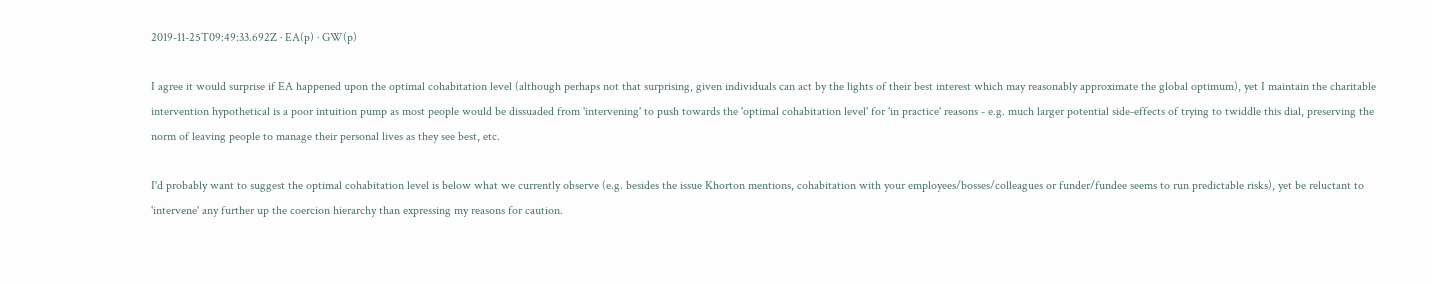2019-11-25T09:49:33.692Z · EA(p) · GW(p)

I agree it would surprise if EA happened upon the optimal cohabitation level (although perhaps not that surprising, given individuals can act by the lights of their best interest which may reasonably approximate the global optimum), yet I maintain the charitable intervention hypothetical is a poor intuition pump as most people would be dissuaded from 'intervening' to push towards the 'optimal cohabitation level' for 'in practice' reasons - e.g. much larger potential side-effects of trying to twiddle this dial, preserving the norm of leaving people to manage their personal lives as they see best, etc.

I'd probably want to suggest the optimal cohabitation level is below what we currently observe (e.g. besides the issue Khorton mentions, cohabitation with your employees/bosses/colleagues or funder/fundee seems to run predictable risks), yet be reluctant to 'intervene' any further up the coercion hierarchy than expressing my reasons for caution.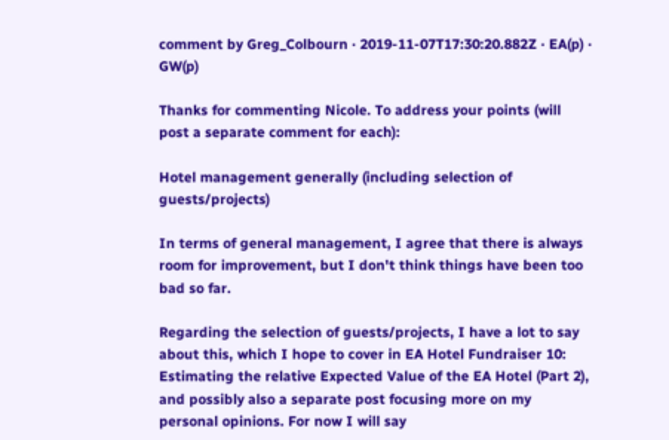comment by Greg_Colbourn · 2019-11-07T17:30:20.882Z · EA(p) · GW(p)

Thanks for commenting Nicole. To address your points (will post a separate comment for each):

Hotel management generally (including selection of guests/projects)

In terms of general management, I agree that there is always room for improvement, but I don't think things have been too bad so far.

Regarding the selection of guests/projects, I have a lot to say about this, which I hope to cover in EA Hotel Fundraiser 10: Estimating the relative Expected Value of the EA Hotel (Part 2), and possibly also a separate post focusing more on my personal opinions. For now I will say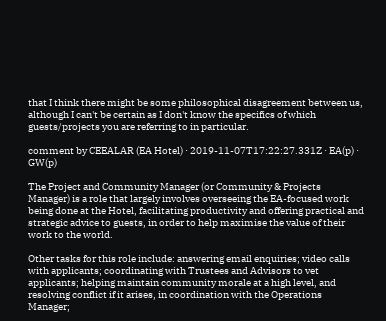that I think there might be some philosophical disagreement between us, although I can't be certain as I don't know the specifics of which guests/projects you are referring to in particular.

comment by CEEALAR (EA Hotel) · 2019-11-07T17:22:27.331Z · EA(p) · GW(p)

The Project and Community Manager (or Community & Projects Manager) is a role that largely involves overseeing the EA-focused work being done at the Hotel, facilitating productivity and offering practical and strategic advice to guests, in order to help maximise the value of their work to the world.

Other tasks for this role include: answering email enquiries; video calls with applicants; coordinating with Trustees and Advisors to vet applicants; helping maintain community morale at a high level, and resolving conflict if it arises, in coordination with the Operations Manager;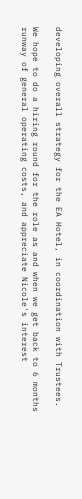developing overall strategy for the EA Hotel, in coordination with Trustees.

We hope to do a hiring round for the role as and when we get back to 6 months runway of general operating costs, and appreciate Nicole's interest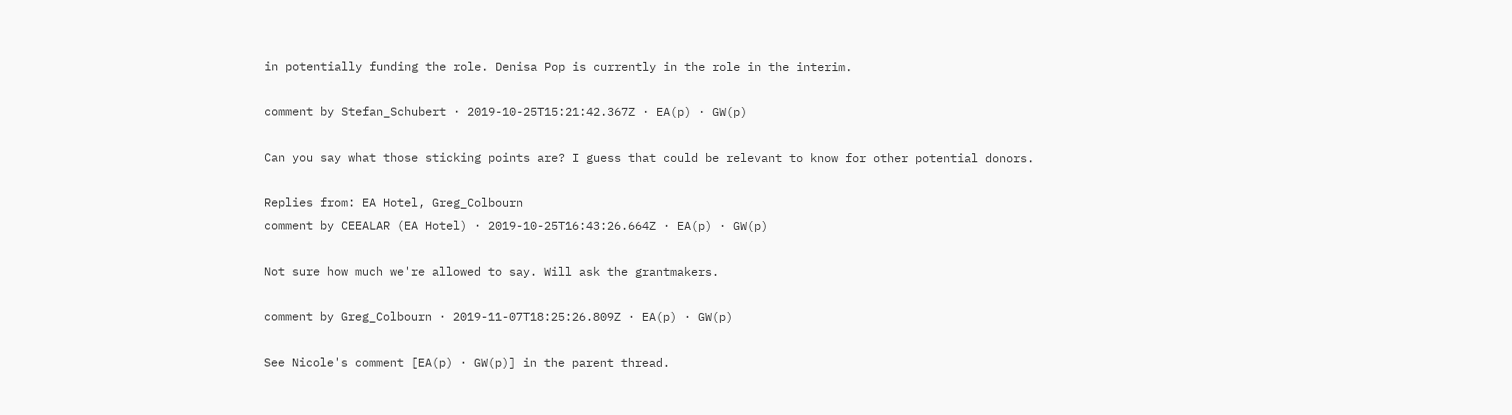in potentially funding the role. Denisa Pop is currently in the role in the interim.

comment by Stefan_Schubert · 2019-10-25T15:21:42.367Z · EA(p) · GW(p)

Can you say what those sticking points are? I guess that could be relevant to know for other potential donors.

Replies from: EA Hotel, Greg_Colbourn
comment by CEEALAR (EA Hotel) · 2019-10-25T16:43:26.664Z · EA(p) · GW(p)

Not sure how much we're allowed to say. Will ask the grantmakers.

comment by Greg_Colbourn · 2019-11-07T18:25:26.809Z · EA(p) · GW(p)

See Nicole's comment [EA(p) · GW(p)] in the parent thread.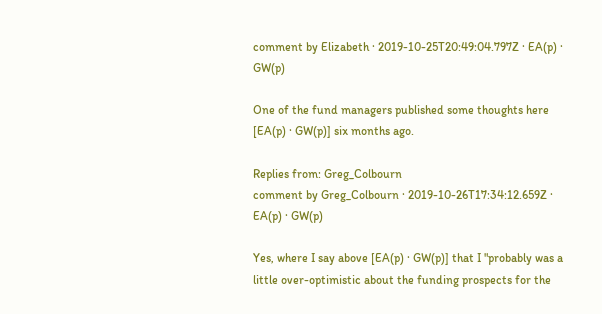comment by Elizabeth · 2019-10-25T20:49:04.797Z · EA(p) · GW(p)

One of the fund managers published some thoughts here [EA(p) · GW(p)] six months ago.

Replies from: Greg_Colbourn
comment by Greg_Colbourn · 2019-10-26T17:34:12.659Z · EA(p) · GW(p)

Yes, where I say above [EA(p) · GW(p)] that I "probably was a little over-optimistic about the funding prospects for the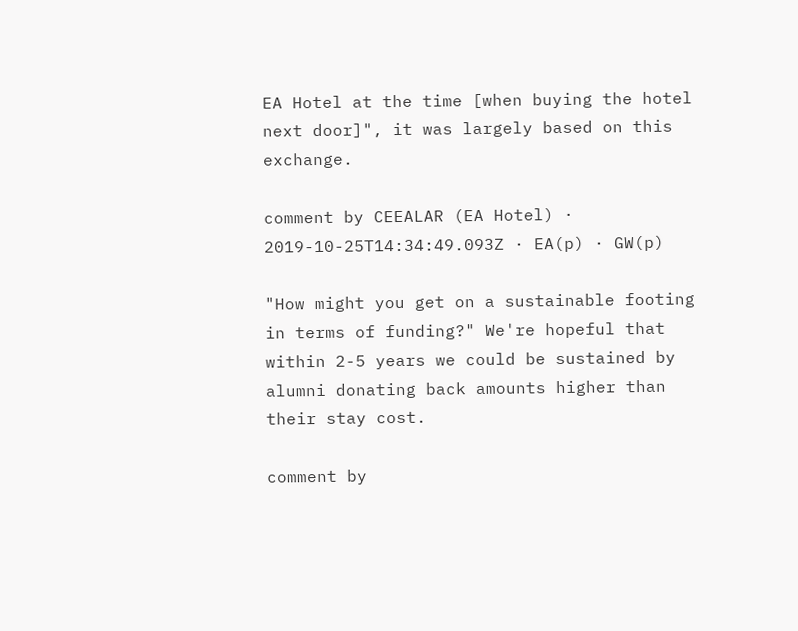EA Hotel at the time [when buying the hotel next door]", it was largely based on this exchange.

comment by CEEALAR (EA Hotel) · 2019-10-25T14:34:49.093Z · EA(p) · GW(p)

"How might you get on a sustainable footing in terms of funding?" We're hopeful that within 2-5 years we could be sustained by alumni donating back amounts higher than their stay cost.

comment by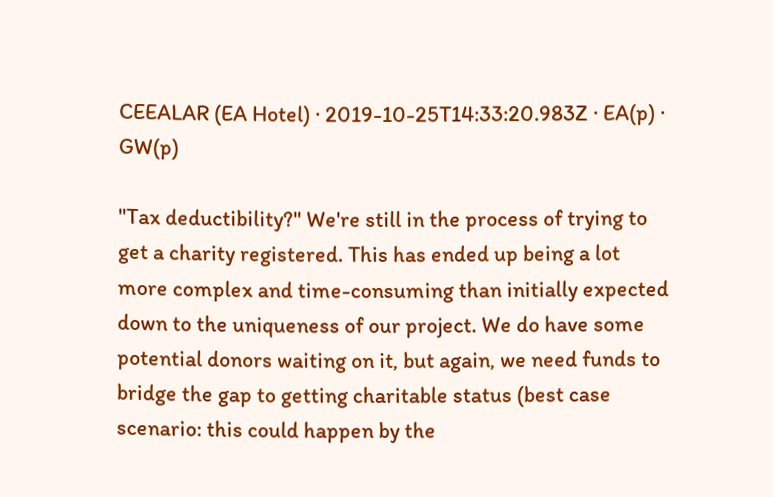CEEALAR (EA Hotel) · 2019-10-25T14:33:20.983Z · EA(p) · GW(p)

"Tax deductibility?" We're still in the process of trying to get a charity registered. This has ended up being a lot more complex and time-consuming than initially expected down to the uniqueness of our project. We do have some potential donors waiting on it, but again, we need funds to bridge the gap to getting charitable status (best case scenario: this could happen by the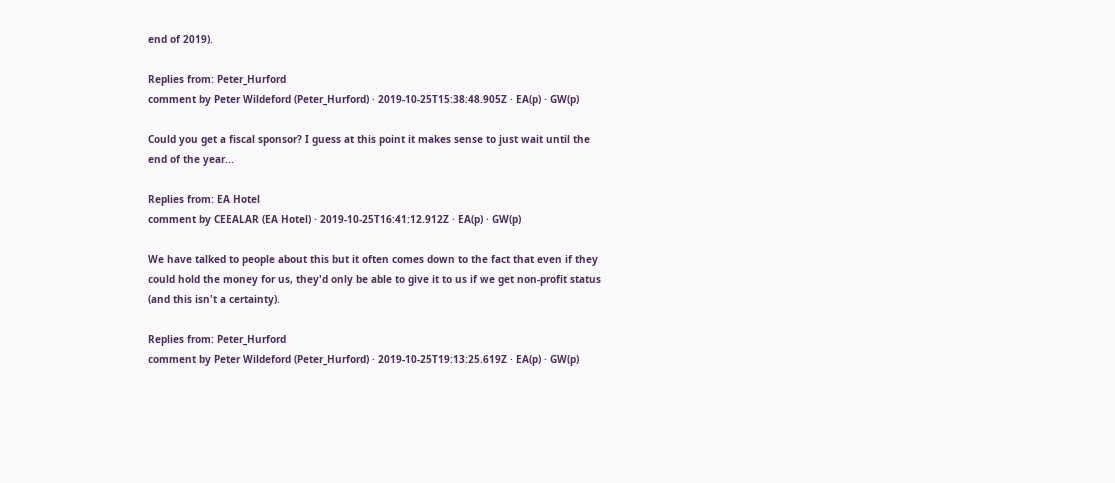end of 2019).

Replies from: Peter_Hurford
comment by Peter Wildeford (Peter_Hurford) · 2019-10-25T15:38:48.905Z · EA(p) · GW(p)

Could you get a fiscal sponsor? I guess at this point it makes sense to just wait until the end of the year...

Replies from: EA Hotel
comment by CEEALAR (EA Hotel) · 2019-10-25T16:41:12.912Z · EA(p) · GW(p)

We have talked to people about this but it often comes down to the fact that even if they could hold the money for us, they'd only be able to give it to us if we get non-profit status (and this isn't a certainty).

Replies from: Peter_Hurford
comment by Peter Wildeford (Peter_Hurford) · 2019-10-25T19:13:25.619Z · EA(p) · GW(p)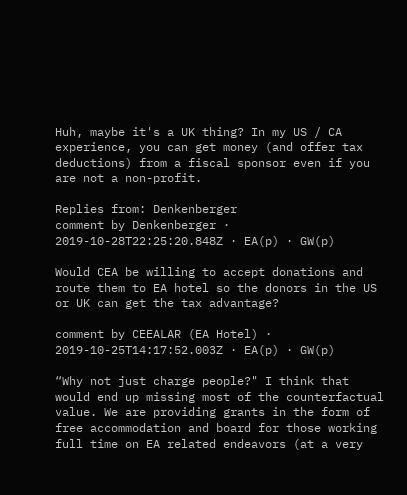Huh, maybe it's a UK thing? In my US / CA experience, you can get money (and offer tax deductions) from a fiscal sponsor even if you are not a non-profit.

Replies from: Denkenberger
comment by Denkenberger · 2019-10-28T22:25:20.848Z · EA(p) · GW(p)

Would CEA be willing to accept donations and route them to EA hotel so the donors in the US or UK can get the tax advantage?

comment by CEEALAR (EA Hotel) · 2019-10-25T14:17:52.003Z · EA(p) · GW(p)

“Why not just charge people?" I think that would end up missing most of the counterfactual value. We are providing grants in the form of free accommodation and board for those working full time on EA related endeavors (at a very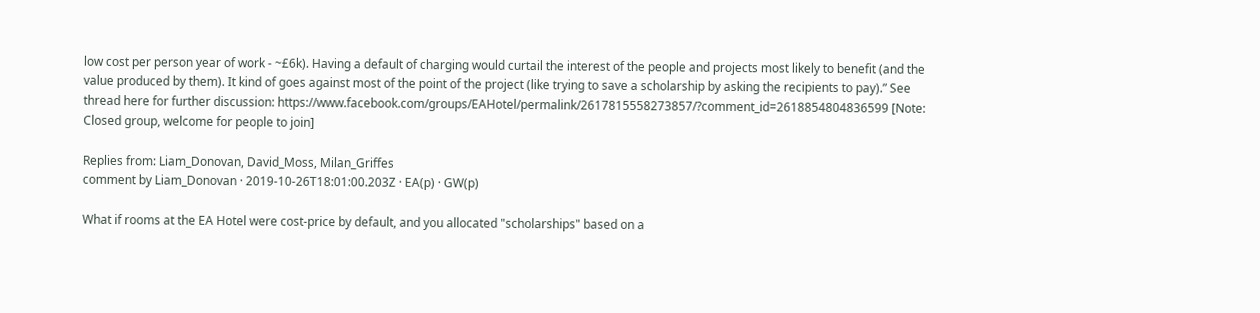low cost per person year of work - ~£6k). Having a default of charging would curtail the interest of the people and projects most likely to benefit (and the value produced by them). It kind of goes against most of the point of the project (like trying to save a scholarship by asking the recipients to pay).” See thread here for further discussion: https://www.facebook.com/groups/EAHotel/permalink/2617815558273857/?comment_id=2618854804836599 [Note: Closed group, welcome for people to join]

Replies from: Liam_Donovan, David_Moss, Milan_Griffes
comment by Liam_Donovan · 2019-10-26T18:01:00.203Z · EA(p) · GW(p)

What if rooms at the EA Hotel were cost-price by default, and you allocated "scholarships" based on a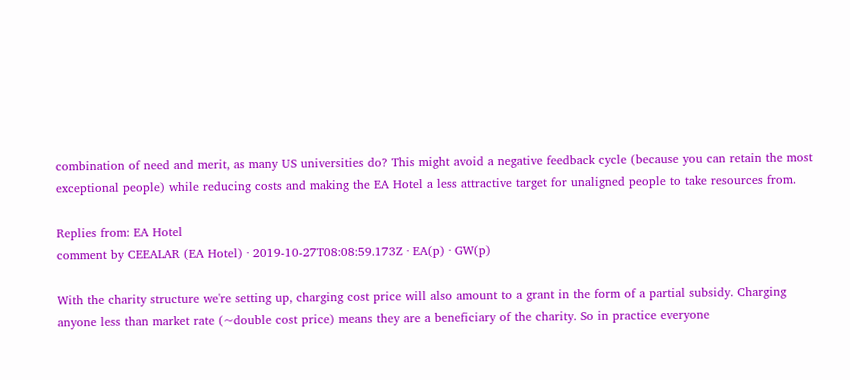combination of need and merit, as many US universities do? This might avoid a negative feedback cycle (because you can retain the most exceptional people) while reducing costs and making the EA Hotel a less attractive target for unaligned people to take resources from.

Replies from: EA Hotel
comment by CEEALAR (EA Hotel) · 2019-10-27T08:08:59.173Z · EA(p) · GW(p)

With the charity structure we're setting up, charging cost price will also amount to a grant in the form of a partial subsidy. Charging anyone less than market rate (~double cost price) means they are a beneficiary of the charity. So in practice everyone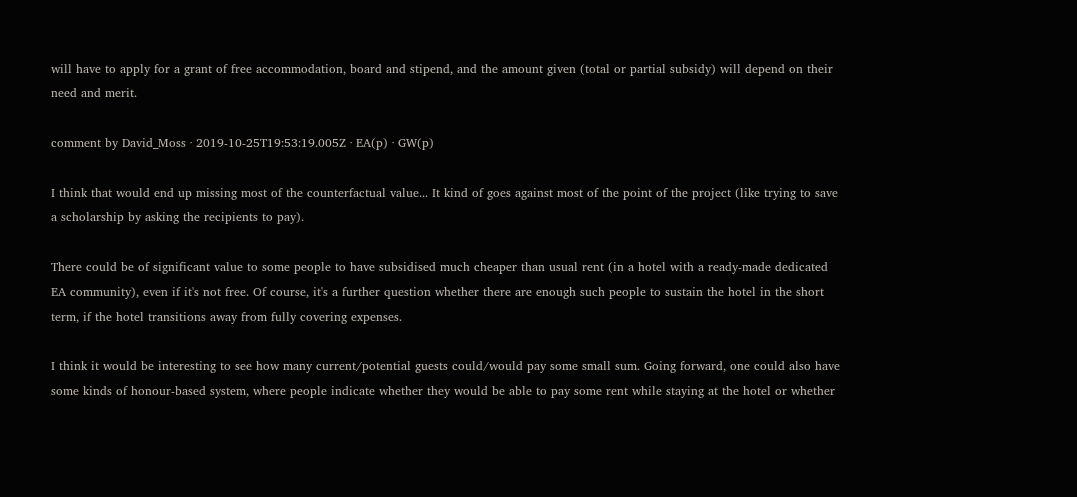will have to apply for a grant of free accommodation, board and stipend, and the amount given (total or partial subsidy) will depend on their need and merit.

comment by David_Moss · 2019-10-25T19:53:19.005Z · EA(p) · GW(p)

I think that would end up missing most of the counterfactual value... It kind of goes against most of the point of the project (like trying to save a scholarship by asking the recipients to pay).

There could be of significant value to some people to have subsidised much cheaper than usual rent (in a hotel with a ready-made dedicated EA community), even if it's not free. Of course, it's a further question whether there are enough such people to sustain the hotel in the short term, if the hotel transitions away from fully covering expenses.

I think it would be interesting to see how many current/potential guests could/would pay some small sum. Going forward, one could also have some kinds of honour-based system, where people indicate whether they would be able to pay some rent while staying at the hotel or whether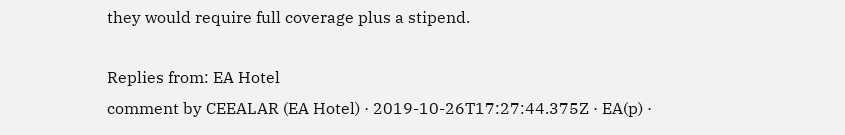they would require full coverage plus a stipend.

Replies from: EA Hotel
comment by CEEALAR (EA Hotel) · 2019-10-26T17:27:44.375Z · EA(p) ·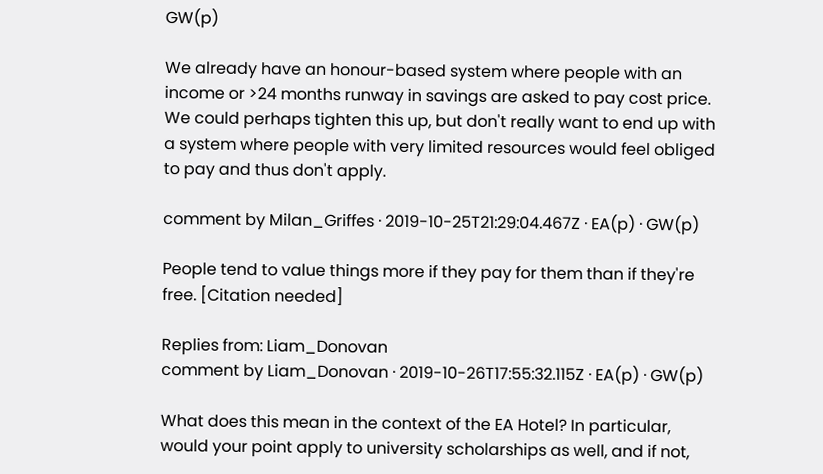GW(p)

We already have an honour-based system where people with an income or >24 months runway in savings are asked to pay cost price. We could perhaps tighten this up, but don't really want to end up with a system where people with very limited resources would feel obliged to pay and thus don't apply.

comment by Milan_Griffes · 2019-10-25T21:29:04.467Z · EA(p) · GW(p)

People tend to value things more if they pay for them than if they're free. [Citation needed]

Replies from: Liam_Donovan
comment by Liam_Donovan · 2019-10-26T17:55:32.115Z · EA(p) · GW(p)

What does this mean in the context of the EA Hotel? In particular, would your point apply to university scholarships as well, and if not,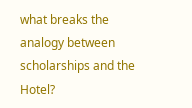what breaks the analogy between scholarships and the Hotel?